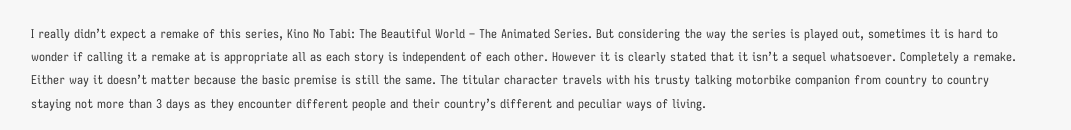I really didn’t expect a remake of this series, Kino No Tabi: The Beautiful World – The Animated Series. But considering the way the series is played out, sometimes it is hard to wonder if calling it a remake at is appropriate all as each story is independent of each other. However it is clearly stated that it isn’t a sequel whatsoever. Completely a remake. Either way it doesn’t matter because the basic premise is still the same. The titular character travels with his trusty talking motorbike companion from country to country staying not more than 3 days as they encounter different people and their country’s different and peculiar ways of living.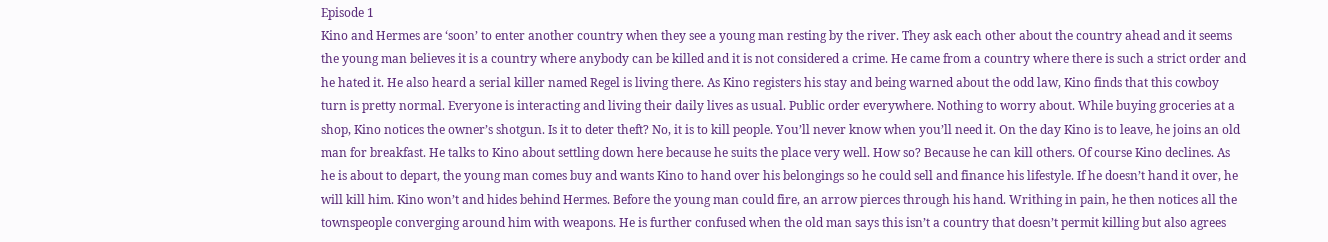Episode 1
Kino and Hermes are ‘soon’ to enter another country when they see a young man resting by the river. They ask each other about the country ahead and it seems the young man believes it is a country where anybody can be killed and it is not considered a crime. He came from a country where there is such a strict order and he hated it. He also heard a serial killer named Regel is living there. As Kino registers his stay and being warned about the odd law, Kino finds that this cowboy turn is pretty normal. Everyone is interacting and living their daily lives as usual. Public order everywhere. Nothing to worry about. While buying groceries at a shop, Kino notices the owner’s shotgun. Is it to deter theft? No, it is to kill people. You’ll never know when you’ll need it. On the day Kino is to leave, he joins an old man for breakfast. He talks to Kino about settling down here because he suits the place very well. How so? Because he can kill others. Of course Kino declines. As he is about to depart, the young man comes buy and wants Kino to hand over his belongings so he could sell and finance his lifestyle. If he doesn’t hand it over, he will kill him. Kino won’t and hides behind Hermes. Before the young man could fire, an arrow pierces through his hand. Writhing in pain, he then notices all the townspeople converging around him with weapons. He is further confused when the old man says this isn’t a country that doesn’t permit killing but also agrees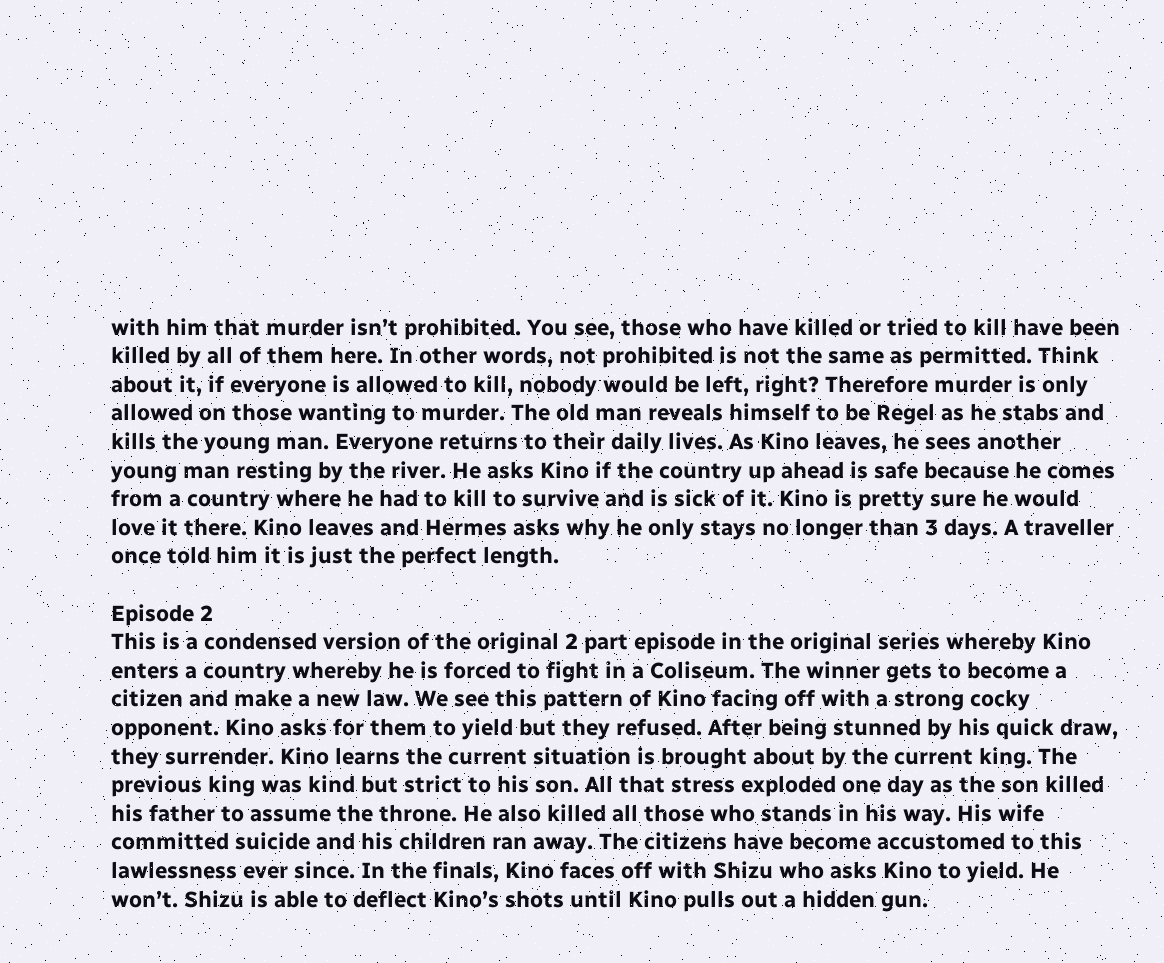with him that murder isn’t prohibited. You see, those who have killed or tried to kill have been killed by all of them here. In other words, not prohibited is not the same as permitted. Think about it, if everyone is allowed to kill, nobody would be left, right? Therefore murder is only allowed on those wanting to murder. The old man reveals himself to be Regel as he stabs and kills the young man. Everyone returns to their daily lives. As Kino leaves, he sees another young man resting by the river. He asks Kino if the country up ahead is safe because he comes from a country where he had to kill to survive and is sick of it. Kino is pretty sure he would love it there. Kino leaves and Hermes asks why he only stays no longer than 3 days. A traveller once told him it is just the perfect length.

Episode 2
This is a condensed version of the original 2 part episode in the original series whereby Kino enters a country whereby he is forced to fight in a Coliseum. The winner gets to become a citizen and make a new law. We see this pattern of Kino facing off with a strong cocky opponent. Kino asks for them to yield but they refused. After being stunned by his quick draw, they surrender. Kino learns the current situation is brought about by the current king. The previous king was kind but strict to his son. All that stress exploded one day as the son killed his father to assume the throne. He also killed all those who stands in his way. His wife committed suicide and his children ran away. The citizens have become accustomed to this lawlessness ever since. In the finals, Kino faces off with Shizu who asks Kino to yield. He won’t. Shizu is able to deflect Kino’s shots until Kino pulls out a hidden gun.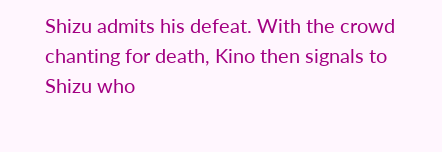Shizu admits his defeat. With the crowd chanting for death, Kino then signals to Shizu who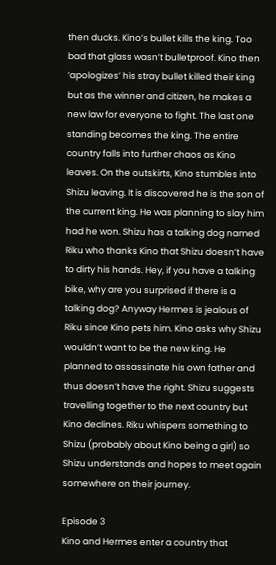then ducks. Kino’s bullet kills the king. Too bad that glass wasn’t bulletproof. Kino then ‘apologizes’ his stray bullet killed their king but as the winner and citizen, he makes a new law for everyone to fight. The last one standing becomes the king. The entire country falls into further chaos as Kino leaves. On the outskirts, Kino stumbles into Shizu leaving. It is discovered he is the son of the current king. He was planning to slay him had he won. Shizu has a talking dog named Riku who thanks Kino that Shizu doesn’t have to dirty his hands. Hey, if you have a talking bike, why are you surprised if there is a talking dog? Anyway Hermes is jealous of Riku since Kino pets him. Kino asks why Shizu wouldn’t want to be the new king. He planned to assassinate his own father and thus doesn’t have the right. Shizu suggests travelling together to the next country but Kino declines. Riku whispers something to Shizu (probably about Kino being a girl) so Shizu understands and hopes to meet again somewhere on their journey.

Episode 3
Kino and Hermes enter a country that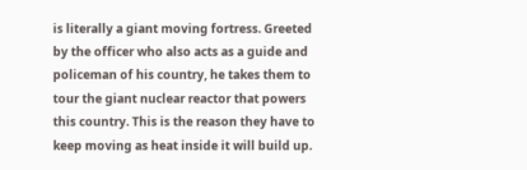is literally a giant moving fortress. Greeted by the officer who also acts as a guide and policeman of his country, he takes them to tour the giant nuclear reactor that powers this country. This is the reason they have to keep moving as heat inside it will build up.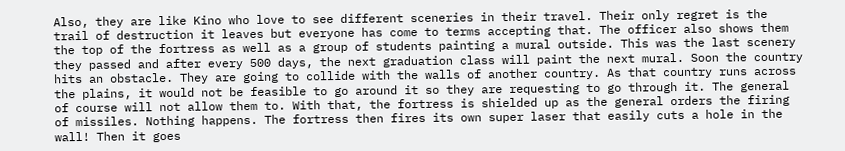Also, they are like Kino who love to see different sceneries in their travel. Their only regret is the trail of destruction it leaves but everyone has come to terms accepting that. The officer also shows them the top of the fortress as well as a group of students painting a mural outside. This was the last scenery they passed and after every 500 days, the next graduation class will paint the next mural. Soon the country hits an obstacle. They are going to collide with the walls of another country. As that country runs across the plains, it would not be feasible to go around it so they are requesting to go through it. The general of course will not allow them to. With that, the fortress is shielded up as the general orders the firing of missiles. Nothing happens. The fortress then fires its own super laser that easily cuts a hole in the wall! Then it goes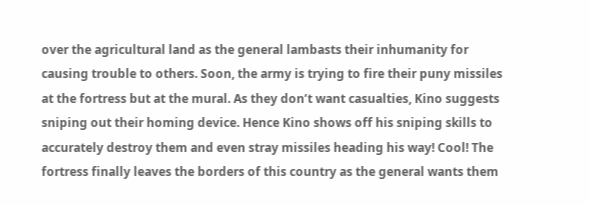over the agricultural land as the general lambasts their inhumanity for causing trouble to others. Soon, the army is trying to fire their puny missiles at the fortress but at the mural. As they don’t want casualties, Kino suggests sniping out their homing device. Hence Kino shows off his sniping skills to accurately destroy them and even stray missiles heading his way! Cool! The fortress finally leaves the borders of this country as the general wants them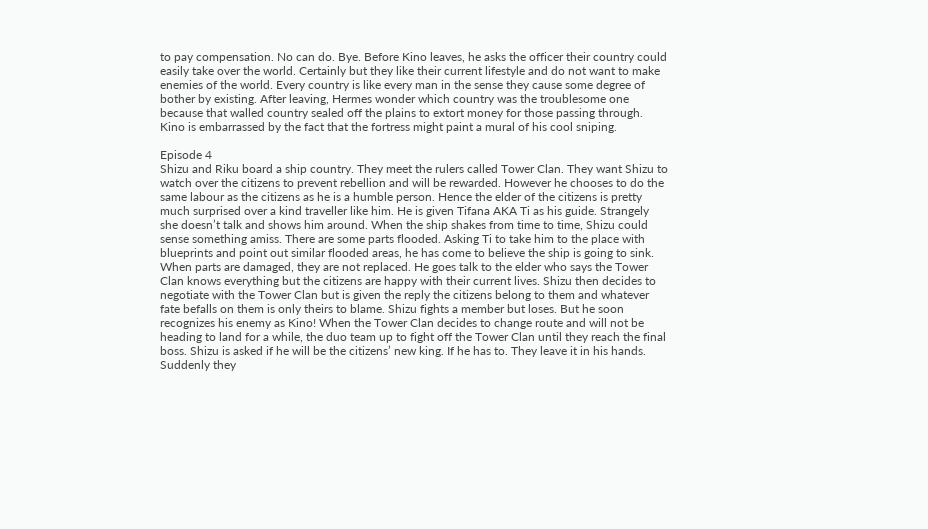to pay compensation. No can do. Bye. Before Kino leaves, he asks the officer their country could easily take over the world. Certainly but they like their current lifestyle and do not want to make enemies of the world. Every country is like every man in the sense they cause some degree of bother by existing. After leaving, Hermes wonder which country was the troublesome one because that walled country sealed off the plains to extort money for those passing through. Kino is embarrassed by the fact that the fortress might paint a mural of his cool sniping.

Episode 4
Shizu and Riku board a ship country. They meet the rulers called Tower Clan. They want Shizu to watch over the citizens to prevent rebellion and will be rewarded. However he chooses to do the same labour as the citizens as he is a humble person. Hence the elder of the citizens is pretty much surprised over a kind traveller like him. He is given Tifana AKA Ti as his guide. Strangely she doesn’t talk and shows him around. When the ship shakes from time to time, Shizu could sense something amiss. There are some parts flooded. Asking Ti to take him to the place with blueprints and point out similar flooded areas, he has come to believe the ship is going to sink. When parts are damaged, they are not replaced. He goes talk to the elder who says the Tower Clan knows everything but the citizens are happy with their current lives. Shizu then decides to negotiate with the Tower Clan but is given the reply the citizens belong to them and whatever fate befalls on them is only theirs to blame. Shizu fights a member but loses. But he soon recognizes his enemy as Kino! When the Tower Clan decides to change route and will not be heading to land for a while, the duo team up to fight off the Tower Clan until they reach the final boss. Shizu is asked if he will be the citizens’ new king. If he has to. They leave it in his hands. Suddenly they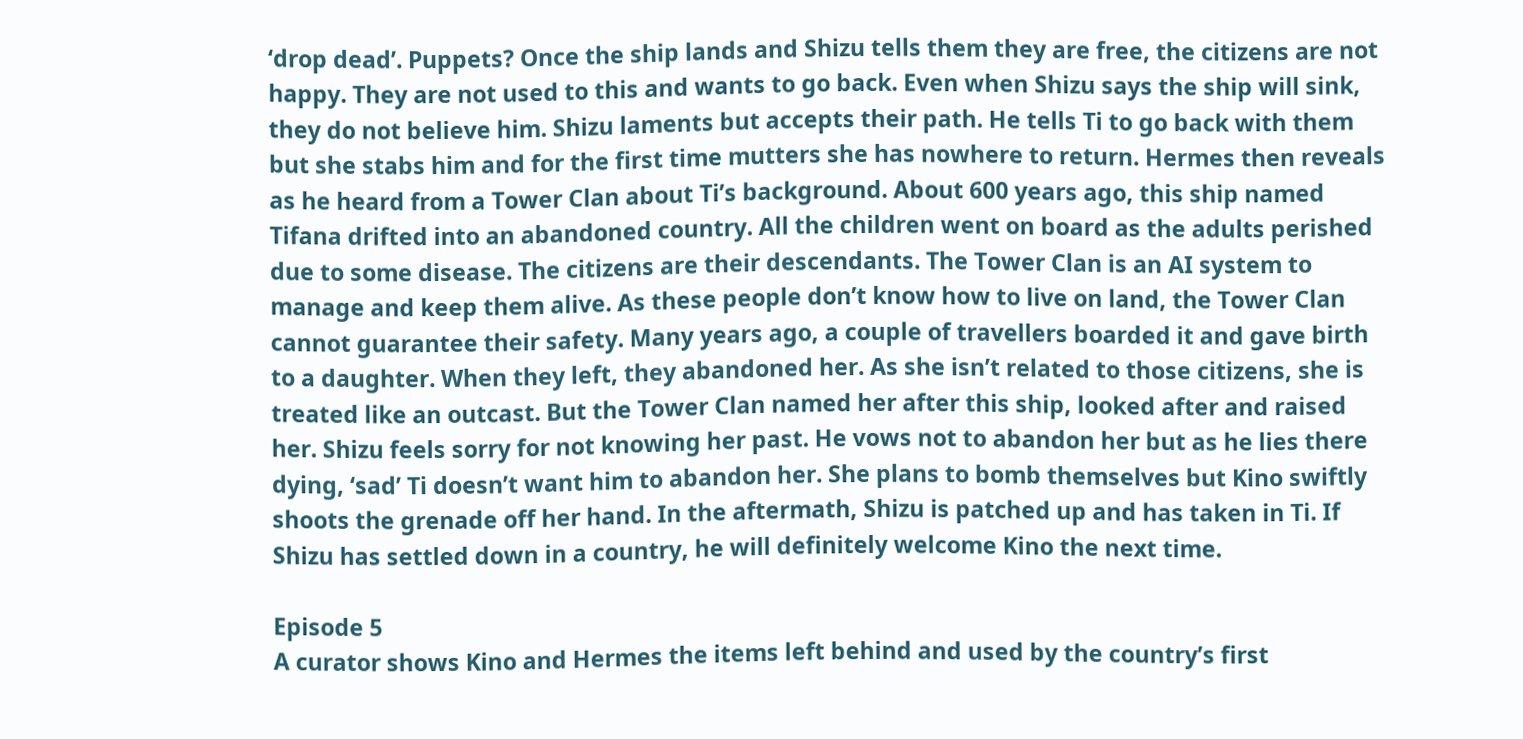‘drop dead’. Puppets? Once the ship lands and Shizu tells them they are free, the citizens are not happy. They are not used to this and wants to go back. Even when Shizu says the ship will sink, they do not believe him. Shizu laments but accepts their path. He tells Ti to go back with them but she stabs him and for the first time mutters she has nowhere to return. Hermes then reveals as he heard from a Tower Clan about Ti’s background. About 600 years ago, this ship named Tifana drifted into an abandoned country. All the children went on board as the adults perished due to some disease. The citizens are their descendants. The Tower Clan is an AI system to manage and keep them alive. As these people don’t know how to live on land, the Tower Clan cannot guarantee their safety. Many years ago, a couple of travellers boarded it and gave birth to a daughter. When they left, they abandoned her. As she isn’t related to those citizens, she is treated like an outcast. But the Tower Clan named her after this ship, looked after and raised her. Shizu feels sorry for not knowing her past. He vows not to abandon her but as he lies there dying, ‘sad’ Ti doesn’t want him to abandon her. She plans to bomb themselves but Kino swiftly shoots the grenade off her hand. In the aftermath, Shizu is patched up and has taken in Ti. If Shizu has settled down in a country, he will definitely welcome Kino the next time.

Episode 5
A curator shows Kino and Hermes the items left behind and used by the country’s first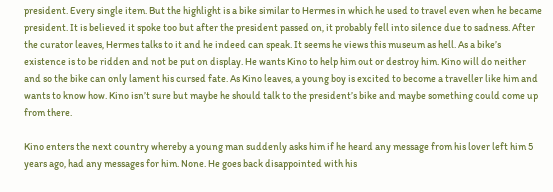president. Every single item. But the highlight is a bike similar to Hermes in which he used to travel even when he became president. It is believed it spoke too but after the president passed on, it probably fell into silence due to sadness. After the curator leaves, Hermes talks to it and he indeed can speak. It seems he views this museum as hell. As a bike’s existence is to be ridden and not be put on display. He wants Kino to help him out or destroy him. Kino will do neither and so the bike can only lament his cursed fate. As Kino leaves, a young boy is excited to become a traveller like him and wants to know how. Kino isn’t sure but maybe he should talk to the president’s bike and maybe something could come up from there.

Kino enters the next country whereby a young man suddenly asks him if he heard any message from his lover left him 5 years ago, had any messages for him. None. He goes back disappointed with his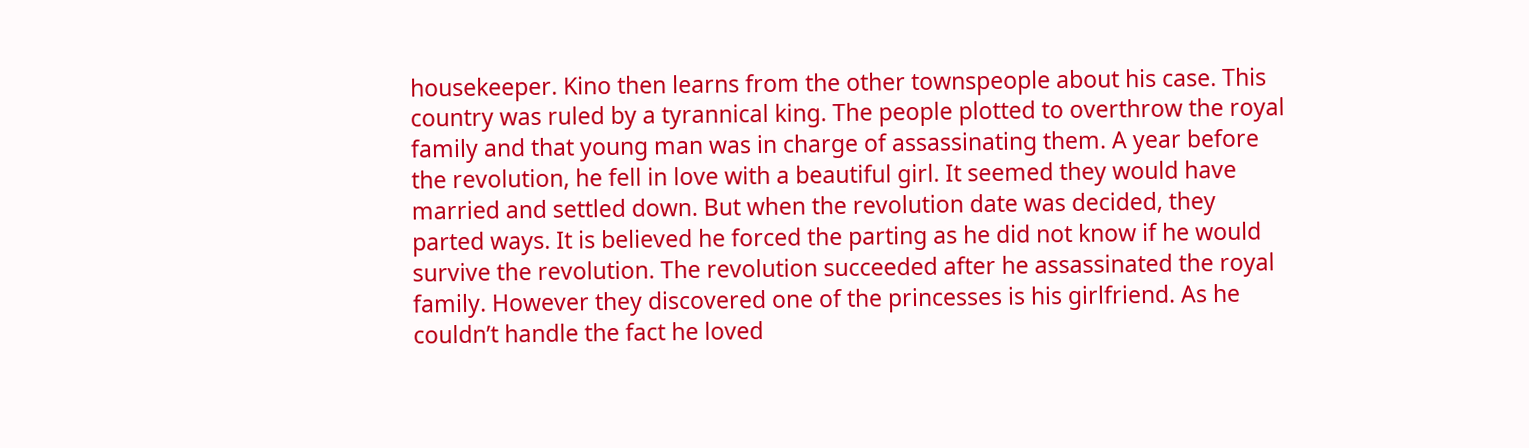housekeeper. Kino then learns from the other townspeople about his case. This country was ruled by a tyrannical king. The people plotted to overthrow the royal family and that young man was in charge of assassinating them. A year before the revolution, he fell in love with a beautiful girl. It seemed they would have married and settled down. But when the revolution date was decided, they parted ways. It is believed he forced the parting as he did not know if he would survive the revolution. The revolution succeeded after he assassinated the royal family. However they discovered one of the princesses is his girlfriend. As he couldn’t handle the fact he loved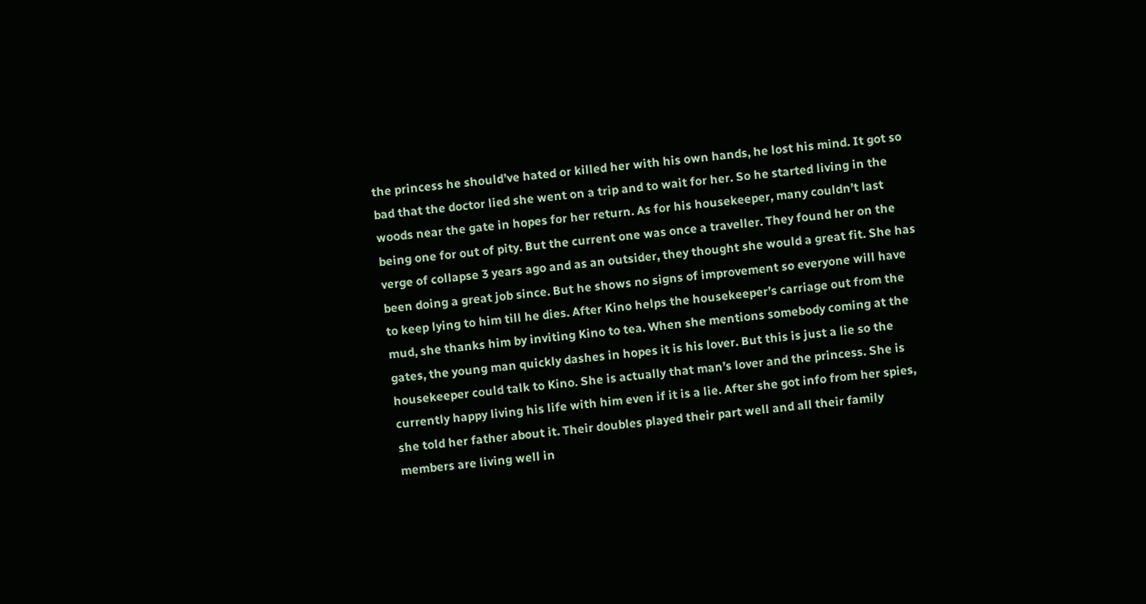the princess he should’ve hated or killed her with his own hands, he lost his mind. It got so bad that the doctor lied she went on a trip and to wait for her. So he started living in the woods near the gate in hopes for her return. As for his housekeeper, many couldn’t last being one for out of pity. But the current one was once a traveller. They found her on the verge of collapse 3 years ago and as an outsider, they thought she would a great fit. She has been doing a great job since. But he shows no signs of improvement so everyone will have to keep lying to him till he dies. After Kino helps the housekeeper’s carriage out from the mud, she thanks him by inviting Kino to tea. When she mentions somebody coming at the gates, the young man quickly dashes in hopes it is his lover. But this is just a lie so the housekeeper could talk to Kino. She is actually that man’s lover and the princess. She is currently happy living his life with him even if it is a lie. After she got info from her spies, she told her father about it. Their doubles played their part well and all their family members are living well in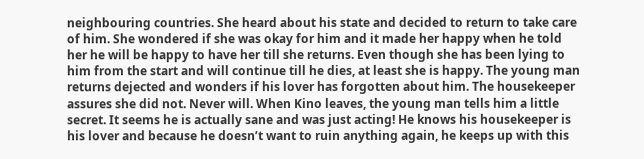neighbouring countries. She heard about his state and decided to return to take care of him. She wondered if she was okay for him and it made her happy when he told her he will be happy to have her till she returns. Even though she has been lying to him from the start and will continue till he dies, at least she is happy. The young man returns dejected and wonders if his lover has forgotten about him. The housekeeper assures she did not. Never will. When Kino leaves, the young man tells him a little secret. It seems he is actually sane and was just acting! He knows his housekeeper is his lover and because he doesn’t want to ruin anything again, he keeps up with this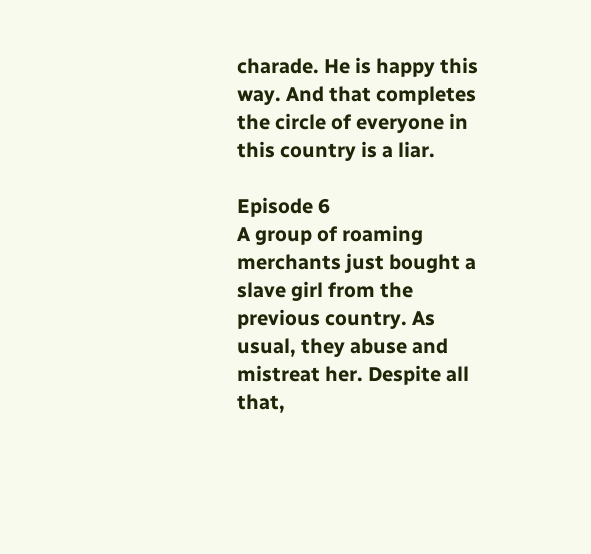charade. He is happy this way. And that completes the circle of everyone in this country is a liar.

Episode 6
A group of roaming merchants just bought a slave girl from the previous country. As usual, they abuse and mistreat her. Despite all that,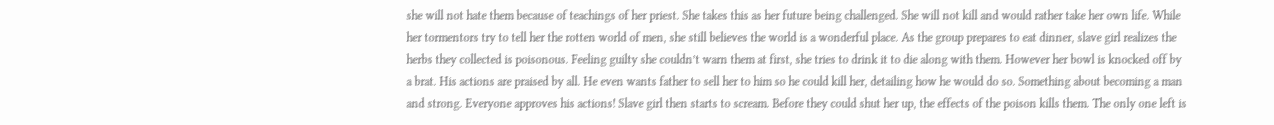she will not hate them because of teachings of her priest. She takes this as her future being challenged. She will not kill and would rather take her own life. While her tormentors try to tell her the rotten world of men, she still believes the world is a wonderful place. As the group prepares to eat dinner, slave girl realizes the herbs they collected is poisonous. Feeling guilty she couldn’t warn them at first, she tries to drink it to die along with them. However her bowl is knocked off by a brat. His actions are praised by all. He even wants father to sell her to him so he could kill her, detailing how he would do so. Something about becoming a man and strong. Everyone approves his actions! Slave girl then starts to scream. Before they could shut her up, the effects of the poison kills them. The only one left is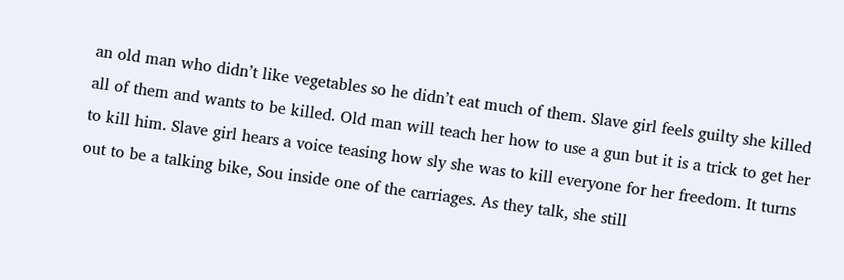an old man who didn’t like vegetables so he didn’t eat much of them. Slave girl feels guilty she killed all of them and wants to be killed. Old man will teach her how to use a gun but it is a trick to get her to kill him. Slave girl hears a voice teasing how sly she was to kill everyone for her freedom. It turns out to be a talking bike, Sou inside one of the carriages. As they talk, she still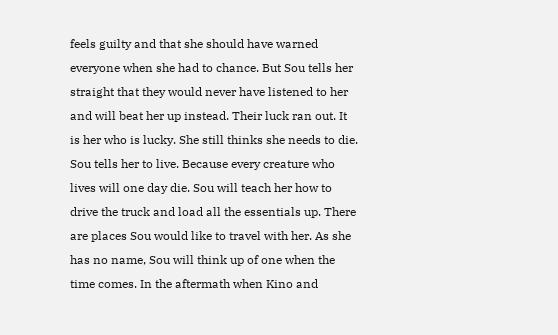feels guilty and that she should have warned everyone when she had to chance. But Sou tells her straight that they would never have listened to her and will beat her up instead. Their luck ran out. It is her who is lucky. She still thinks she needs to die. Sou tells her to live. Because every creature who lives will one day die. Sou will teach her how to drive the truck and load all the essentials up. There are places Sou would like to travel with her. As she has no name, Sou will think up of one when the time comes. In the aftermath when Kino and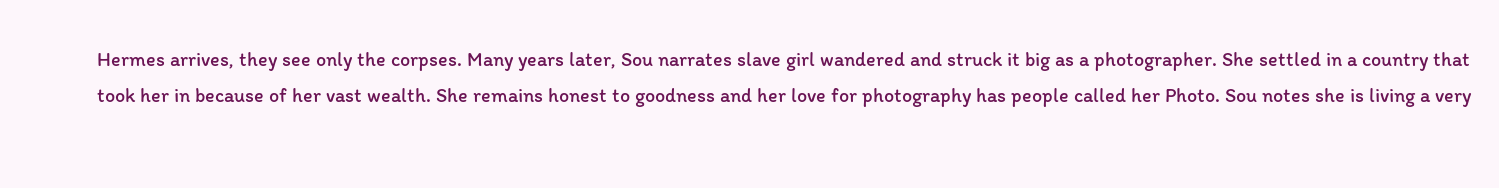Hermes arrives, they see only the corpses. Many years later, Sou narrates slave girl wandered and struck it big as a photographer. She settled in a country that took her in because of her vast wealth. She remains honest to goodness and her love for photography has people called her Photo. Sou notes she is living a very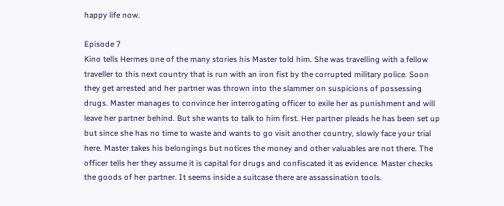happy life now.

Episode 7
Kino tells Hermes one of the many stories his Master told him. She was travelling with a fellow traveller to this next country that is run with an iron fist by the corrupted military police. Soon they get arrested and her partner was thrown into the slammer on suspicions of possessing drugs. Master manages to convince her interrogating officer to exile her as punishment and will leave her partner behind. But she wants to talk to him first. Her partner pleads he has been set up but since she has no time to waste and wants to go visit another country, slowly face your trial here. Master takes his belongings but notices the money and other valuables are not there. The officer tells her they assume it is capital for drugs and confiscated it as evidence. Master checks the goods of her partner. It seems inside a suitcase there are assassination tools.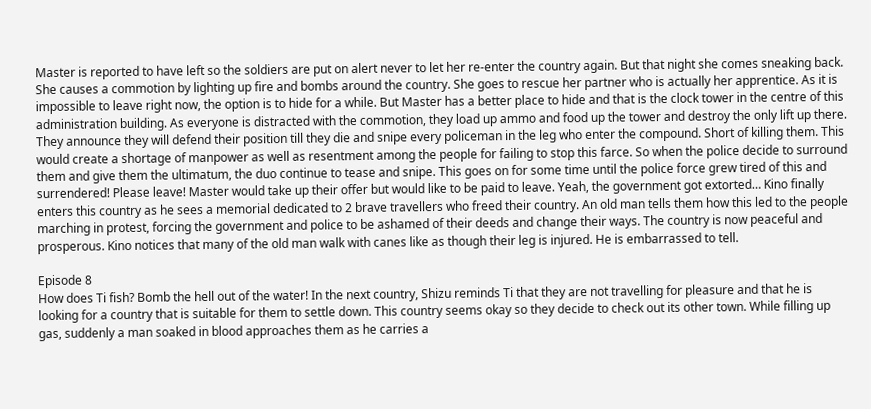Master is reported to have left so the soldiers are put on alert never to let her re-enter the country again. But that night she comes sneaking back. She causes a commotion by lighting up fire and bombs around the country. She goes to rescue her partner who is actually her apprentice. As it is impossible to leave right now, the option is to hide for a while. But Master has a better place to hide and that is the clock tower in the centre of this administration building. As everyone is distracted with the commotion, they load up ammo and food up the tower and destroy the only lift up there. They announce they will defend their position till they die and snipe every policeman in the leg who enter the compound. Short of killing them. This would create a shortage of manpower as well as resentment among the people for failing to stop this farce. So when the police decide to surround them and give them the ultimatum, the duo continue to tease and snipe. This goes on for some time until the police force grew tired of this and surrendered! Please leave! Master would take up their offer but would like to be paid to leave. Yeah, the government got extorted… Kino finally enters this country as he sees a memorial dedicated to 2 brave travellers who freed their country. An old man tells them how this led to the people marching in protest, forcing the government and police to be ashamed of their deeds and change their ways. The country is now peaceful and prosperous. Kino notices that many of the old man walk with canes like as though their leg is injured. He is embarrassed to tell.

Episode 8
How does Ti fish? Bomb the hell out of the water! In the next country, Shizu reminds Ti that they are not travelling for pleasure and that he is looking for a country that is suitable for them to settle down. This country seems okay so they decide to check out its other town. While filling up gas, suddenly a man soaked in blood approaches them as he carries a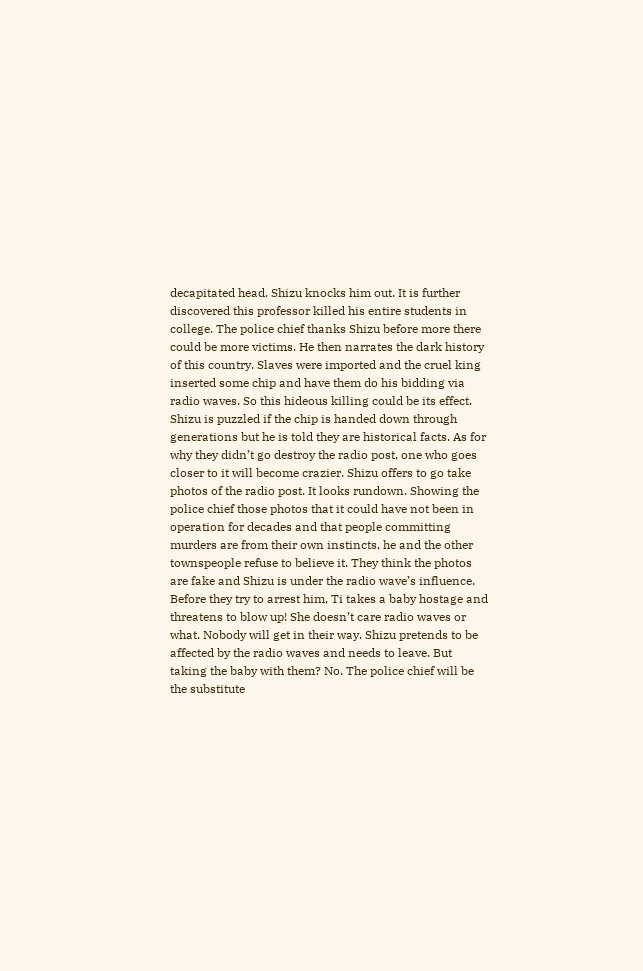decapitated head. Shizu knocks him out. It is further discovered this professor killed his entire students in college. The police chief thanks Shizu before more there could be more victims. He then narrates the dark history of this country. Slaves were imported and the cruel king inserted some chip and have them do his bidding via radio waves. So this hideous killing could be its effect. Shizu is puzzled if the chip is handed down through generations but he is told they are historical facts. As for why they didn’t go destroy the radio post, one who goes closer to it will become crazier. Shizu offers to go take photos of the radio post. It looks rundown. Showing the police chief those photos that it could have not been in operation for decades and that people committing murders are from their own instincts, he and the other townspeople refuse to believe it. They think the photos are fake and Shizu is under the radio wave’s influence. Before they try to arrest him, Ti takes a baby hostage and threatens to blow up! She doesn’t care radio waves or what. Nobody will get in their way. Shizu pretends to be affected by the radio waves and needs to leave. But taking the baby with them? No. The police chief will be the substitute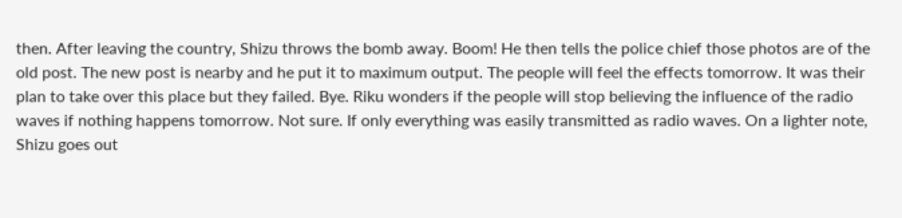then. After leaving the country, Shizu throws the bomb away. Boom! He then tells the police chief those photos are of the old post. The new post is nearby and he put it to maximum output. The people will feel the effects tomorrow. It was their plan to take over this place but they failed. Bye. Riku wonders if the people will stop believing the influence of the radio waves if nothing happens tomorrow. Not sure. If only everything was easily transmitted as radio waves. On a lighter note, Shizu goes out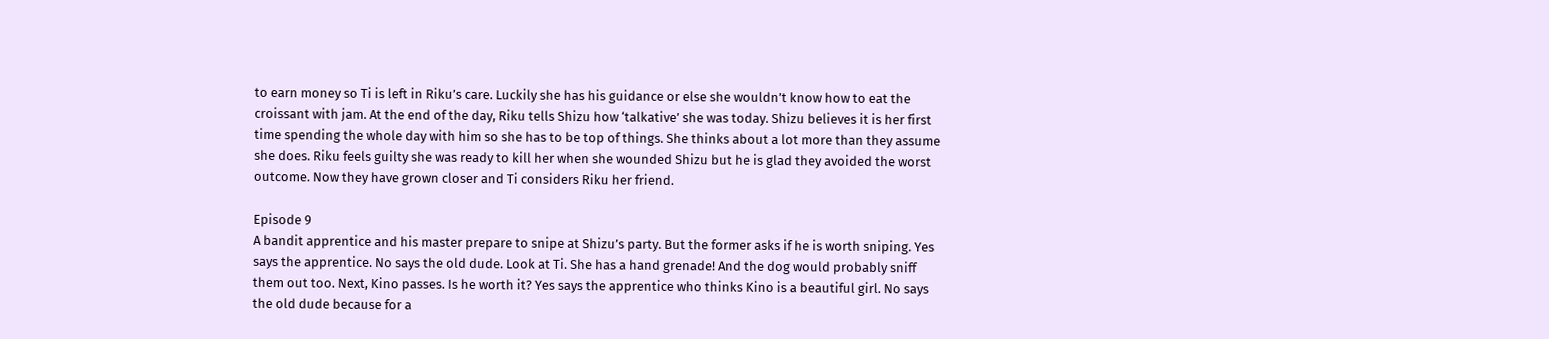to earn money so Ti is left in Riku’s care. Luckily she has his guidance or else she wouldn’t know how to eat the croissant with jam. At the end of the day, Riku tells Shizu how ‘talkative’ she was today. Shizu believes it is her first time spending the whole day with him so she has to be top of things. She thinks about a lot more than they assume she does. Riku feels guilty she was ready to kill her when she wounded Shizu but he is glad they avoided the worst outcome. Now they have grown closer and Ti considers Riku her friend.

Episode 9
A bandit apprentice and his master prepare to snipe at Shizu’s party. But the former asks if he is worth sniping. Yes says the apprentice. No says the old dude. Look at Ti. She has a hand grenade! And the dog would probably sniff them out too. Next, Kino passes. Is he worth it? Yes says the apprentice who thinks Kino is a beautiful girl. No says the old dude because for a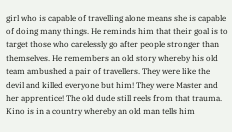girl who is capable of travelling alone means she is capable of doing many things. He reminds him that their goal is to target those who carelessly go after people stronger than themselves. He remembers an old story whereby his old team ambushed a pair of travellers. They were like the devil and killed everyone but him! They were Master and her apprentice! The old dude still reels from that trauma. Kino is in a country whereby an old man tells him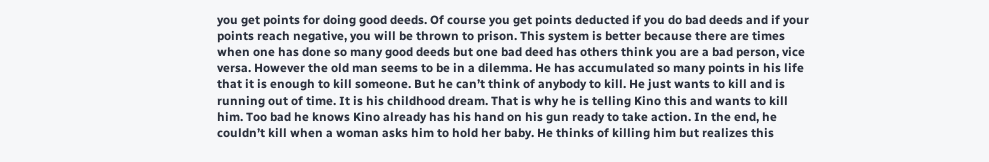you get points for doing good deeds. Of course you get points deducted if you do bad deeds and if your points reach negative, you will be thrown to prison. This system is better because there are times when one has done so many good deeds but one bad deed has others think you are a bad person, vice versa. However the old man seems to be in a dilemma. He has accumulated so many points in his life that it is enough to kill someone. But he can’t think of anybody to kill. He just wants to kill and is running out of time. It is his childhood dream. That is why he is telling Kino this and wants to kill him. Too bad he knows Kino already has his hand on his gun ready to take action. In the end, he couldn’t kill when a woman asks him to hold her baby. He thinks of killing him but realizes this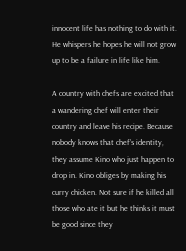innocent life has nothing to do with it. He whispers he hopes he will not grow up to be a failure in life like him.

A country with chefs are excited that a wandering chef will enter their country and leave his recipe. Because nobody knows that chef’s identity, they assume Kino who just happen to drop in. Kino obliges by making his curry chicken. Not sure if he killed all those who ate it but he thinks it must be good since they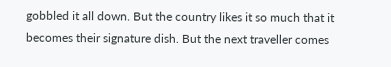gobbled it all down. But the country likes it so much that it becomes their signature dish. But the next traveller comes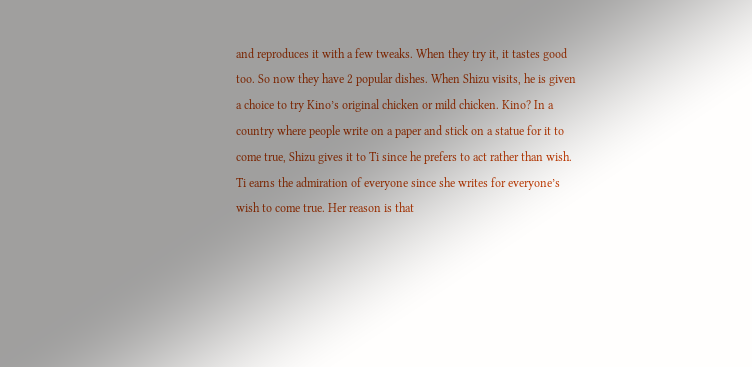and reproduces it with a few tweaks. When they try it, it tastes good too. So now they have 2 popular dishes. When Shizu visits, he is given a choice to try Kino’s original chicken or mild chicken. Kino? In a country where people write on a paper and stick on a statue for it to come true, Shizu gives it to Ti since he prefers to act rather than wish. Ti earns the admiration of everyone since she writes for everyone’s wish to come true. Her reason is that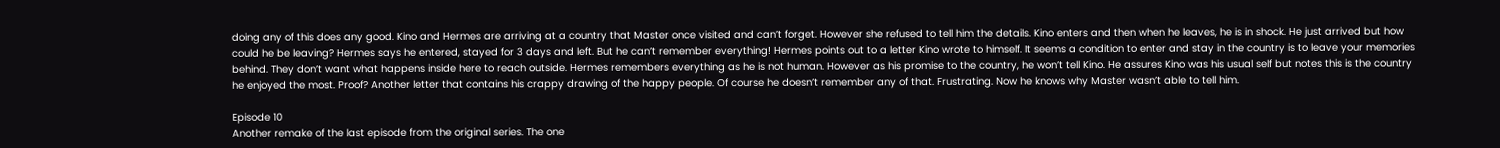doing any of this does any good. Kino and Hermes are arriving at a country that Master once visited and can’t forget. However she refused to tell him the details. Kino enters and then when he leaves, he is in shock. He just arrived but how could he be leaving? Hermes says he entered, stayed for 3 days and left. But he can’t remember everything! Hermes points out to a letter Kino wrote to himself. It seems a condition to enter and stay in the country is to leave your memories behind. They don’t want what happens inside here to reach outside. Hermes remembers everything as he is not human. However as his promise to the country, he won’t tell Kino. He assures Kino was his usual self but notes this is the country he enjoyed the most. Proof? Another letter that contains his crappy drawing of the happy people. Of course he doesn’t remember any of that. Frustrating. Now he knows why Master wasn’t able to tell him.

Episode 10
Another remake of the last episode from the original series. The one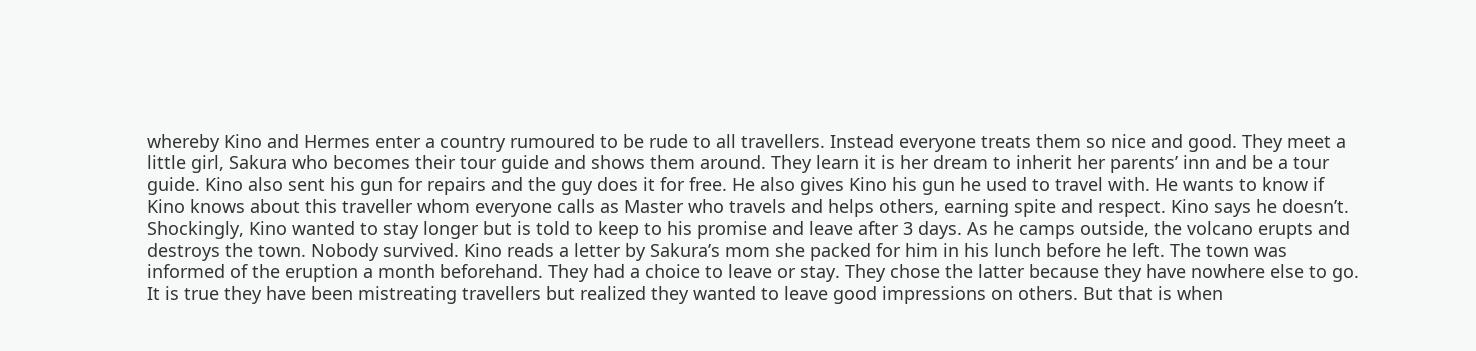whereby Kino and Hermes enter a country rumoured to be rude to all travellers. Instead everyone treats them so nice and good. They meet a little girl, Sakura who becomes their tour guide and shows them around. They learn it is her dream to inherit her parents’ inn and be a tour guide. Kino also sent his gun for repairs and the guy does it for free. He also gives Kino his gun he used to travel with. He wants to know if Kino knows about this traveller whom everyone calls as Master who travels and helps others, earning spite and respect. Kino says he doesn’t. Shockingly, Kino wanted to stay longer but is told to keep to his promise and leave after 3 days. As he camps outside, the volcano erupts and destroys the town. Nobody survived. Kino reads a letter by Sakura’s mom she packed for him in his lunch before he left. The town was informed of the eruption a month beforehand. They had a choice to leave or stay. They chose the latter because they have nowhere else to go. It is true they have been mistreating travellers but realized they wanted to leave good impressions on others. But that is when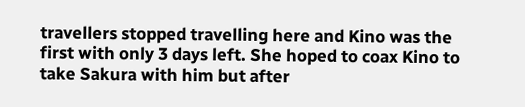travellers stopped travelling here and Kino was the first with only 3 days left. She hoped to coax Kino to take Sakura with him but after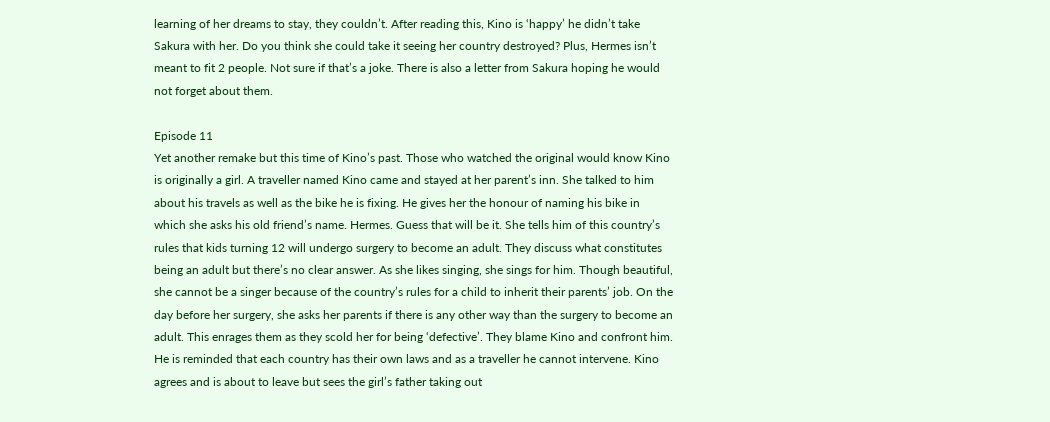learning of her dreams to stay, they couldn’t. After reading this, Kino is ‘happy’ he didn’t take Sakura with her. Do you think she could take it seeing her country destroyed? Plus, Hermes isn’t meant to fit 2 people. Not sure if that’s a joke. There is also a letter from Sakura hoping he would not forget about them.

Episode 11
Yet another remake but this time of Kino’s past. Those who watched the original would know Kino is originally a girl. A traveller named Kino came and stayed at her parent’s inn. She talked to him about his travels as well as the bike he is fixing. He gives her the honour of naming his bike in which she asks his old friend’s name. Hermes. Guess that will be it. She tells him of this country’s rules that kids turning 12 will undergo surgery to become an adult. They discuss what constitutes being an adult but there’s no clear answer. As she likes singing, she sings for him. Though beautiful, she cannot be a singer because of the country’s rules for a child to inherit their parents’ job. On the day before her surgery, she asks her parents if there is any other way than the surgery to become an adult. This enrages them as they scold her for being ‘defective’. They blame Kino and confront him. He is reminded that each country has their own laws and as a traveller he cannot intervene. Kino agrees and is about to leave but sees the girl’s father taking out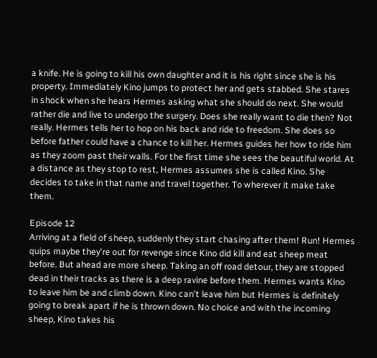a knife. He is going to kill his own daughter and it is his right since she is his property. Immediately Kino jumps to protect her and gets stabbed. She stares in shock when she hears Hermes asking what she should do next. She would rather die and live to undergo the surgery. Does she really want to die then? Not really. Hermes tells her to hop on his back and ride to freedom. She does so before father could have a chance to kill her. Hermes guides her how to ride him as they zoom past their walls. For the first time she sees the beautiful world. At a distance as they stop to rest, Hermes assumes she is called Kino. She decides to take in that name and travel together. To wherever it make take them.

Episode 12
Arriving at a field of sheep, suddenly they start chasing after them! Run! Hermes quips maybe they’re out for revenge since Kino did kill and eat sheep meat before. But ahead are more sheep. Taking an off road detour, they are stopped dead in their tracks as there is a deep ravine before them. Hermes wants Kino to leave him be and climb down. Kino can’t leave him but Hermes is definitely going to break apart if he is thrown down. No choice and with the incoming sheep, Kino takes his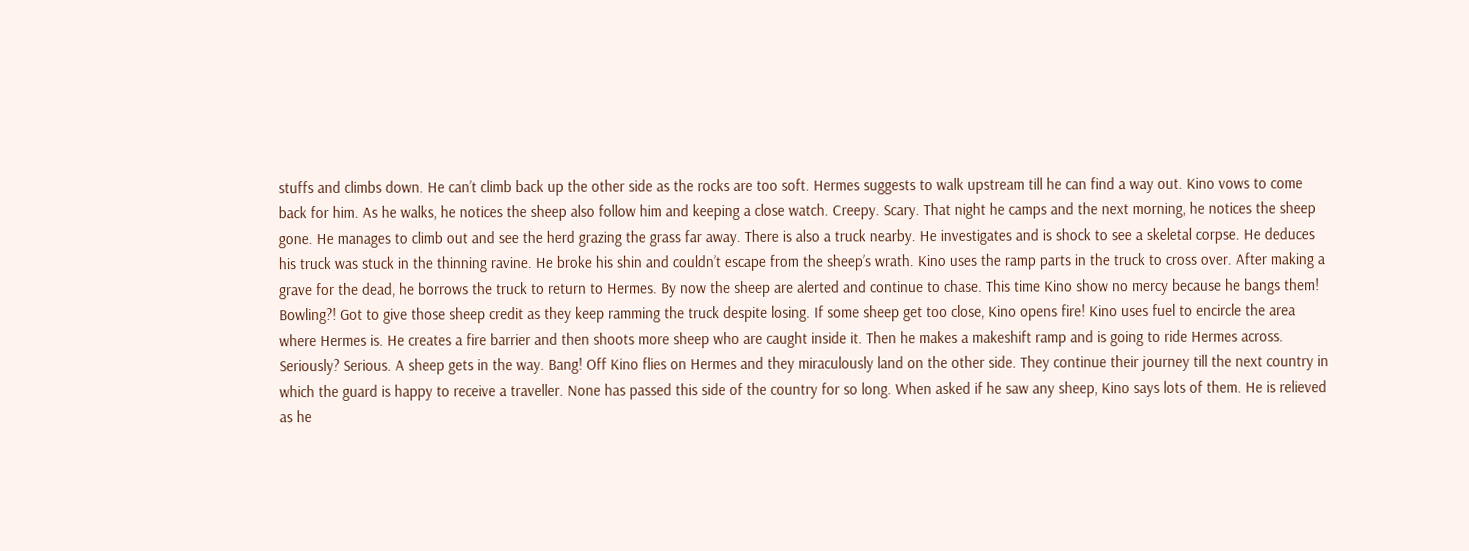stuffs and climbs down. He can’t climb back up the other side as the rocks are too soft. Hermes suggests to walk upstream till he can find a way out. Kino vows to come back for him. As he walks, he notices the sheep also follow him and keeping a close watch. Creepy. Scary. That night he camps and the next morning, he notices the sheep gone. He manages to climb out and see the herd grazing the grass far away. There is also a truck nearby. He investigates and is shock to see a skeletal corpse. He deduces his truck was stuck in the thinning ravine. He broke his shin and couldn’t escape from the sheep’s wrath. Kino uses the ramp parts in the truck to cross over. After making a grave for the dead, he borrows the truck to return to Hermes. By now the sheep are alerted and continue to chase. This time Kino show no mercy because he bangs them! Bowling?! Got to give those sheep credit as they keep ramming the truck despite losing. If some sheep get too close, Kino opens fire! Kino uses fuel to encircle the area where Hermes is. He creates a fire barrier and then shoots more sheep who are caught inside it. Then he makes a makeshift ramp and is going to ride Hermes across. Seriously? Serious. A sheep gets in the way. Bang! Off Kino flies on Hermes and they miraculously land on the other side. They continue their journey till the next country in which the guard is happy to receive a traveller. None has passed this side of the country for so long. When asked if he saw any sheep, Kino says lots of them. He is relieved as he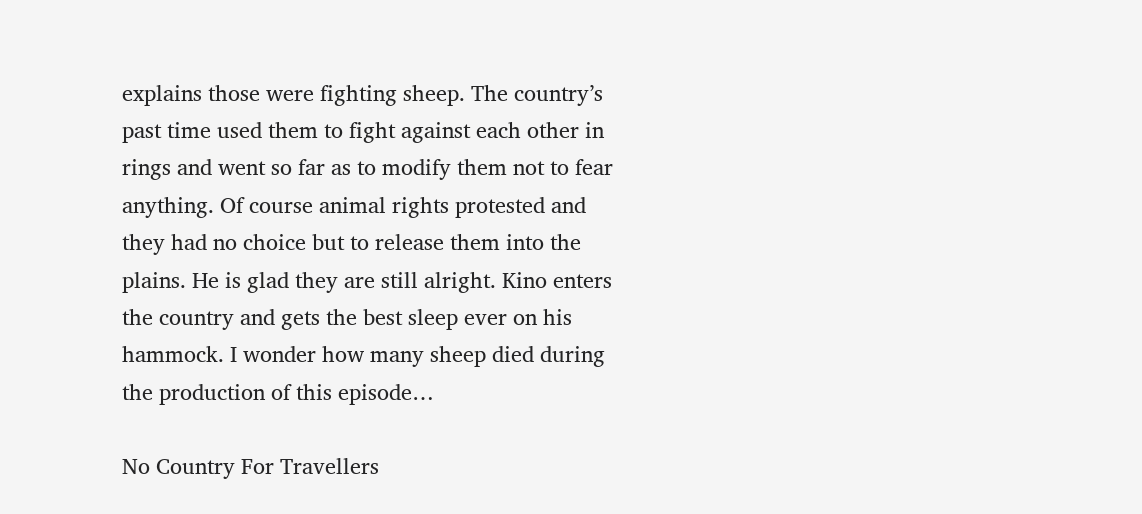explains those were fighting sheep. The country’s past time used them to fight against each other in rings and went so far as to modify them not to fear anything. Of course animal rights protested and they had no choice but to release them into the plains. He is glad they are still alright. Kino enters the country and gets the best sleep ever on his hammock. I wonder how many sheep died during the production of this episode…

No Country For Travellers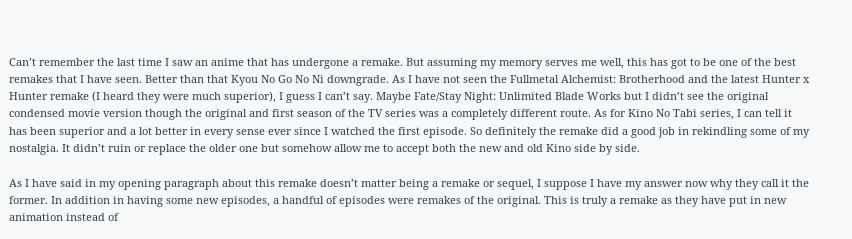Can’t remember the last time I saw an anime that has undergone a remake. But assuming my memory serves me well, this has got to be one of the best remakes that I have seen. Better than that Kyou No Go No Ni downgrade. As I have not seen the Fullmetal Alchemist: Brotherhood and the latest Hunter x Hunter remake (I heard they were much superior), I guess I can’t say. Maybe Fate/Stay Night: Unlimited Blade Works but I didn’t see the original condensed movie version though the original and first season of the TV series was a completely different route. As for Kino No Tabi series, I can tell it has been superior and a lot better in every sense ever since I watched the first episode. So definitely the remake did a good job in rekindling some of my nostalgia. It didn’t ruin or replace the older one but somehow allow me to accept both the new and old Kino side by side.

As I have said in my opening paragraph about this remake doesn’t matter being a remake or sequel, I suppose I have my answer now why they call it the former. In addition in having some new episodes, a handful of episodes were remakes of the original. This is truly a remake as they have put in new animation instead of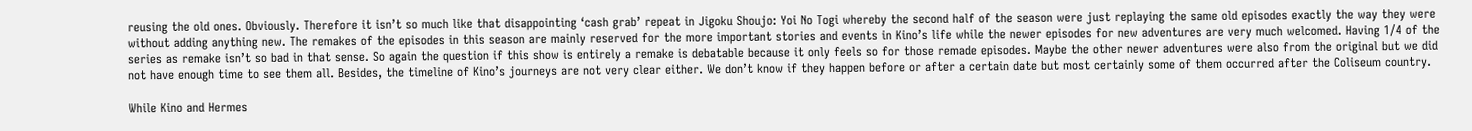reusing the old ones. Obviously. Therefore it isn’t so much like that disappointing ‘cash grab’ repeat in Jigoku Shoujo: Yoi No Togi whereby the second half of the season were just replaying the same old episodes exactly the way they were without adding anything new. The remakes of the episodes in this season are mainly reserved for the more important stories and events in Kino’s life while the newer episodes for new adventures are very much welcomed. Having 1/4 of the series as remake isn’t so bad in that sense. So again the question if this show is entirely a remake is debatable because it only feels so for those remade episodes. Maybe the other newer adventures were also from the original but we did not have enough time to see them all. Besides, the timeline of Kino’s journeys are not very clear either. We don’t know if they happen before or after a certain date but most certainly some of them occurred after the Coliseum country.

While Kino and Hermes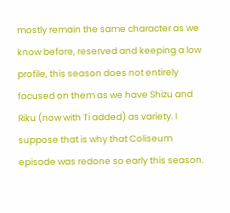mostly remain the same character as we know before, reserved and keeping a low profile, this season does not entirely focused on them as we have Shizu and Riku (now with Ti added) as variety. I suppose that is why that Coliseum episode was redone so early this season.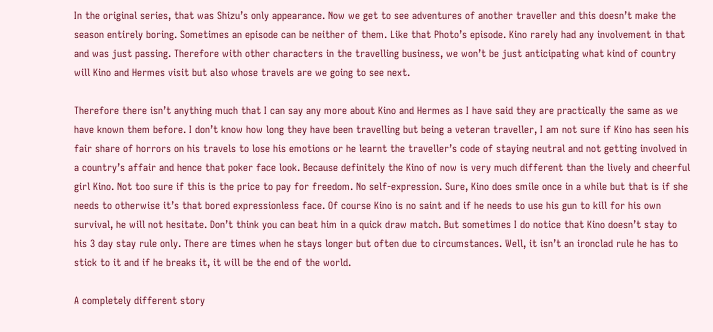In the original series, that was Shizu’s only appearance. Now we get to see adventures of another traveller and this doesn’t make the season entirely boring. Sometimes an episode can be neither of them. Like that Photo’s episode. Kino rarely had any involvement in that and was just passing. Therefore with other characters in the travelling business, we won’t be just anticipating what kind of country will Kino and Hermes visit but also whose travels are we going to see next.

Therefore there isn’t anything much that I can say any more about Kino and Hermes as I have said they are practically the same as we have known them before. I don’t know how long they have been travelling but being a veteran traveller, I am not sure if Kino has seen his fair share of horrors on his travels to lose his emotions or he learnt the traveller’s code of staying neutral and not getting involved in a country’s affair and hence that poker face look. Because definitely the Kino of now is very much different than the lively and cheerful girl Kino. Not too sure if this is the price to pay for freedom. No self-expression. Sure, Kino does smile once in a while but that is if she needs to otherwise it’s that bored expressionless face. Of course Kino is no saint and if he needs to use his gun to kill for his own survival, he will not hesitate. Don’t think you can beat him in a quick draw match. But sometimes I do notice that Kino doesn’t stay to his 3 day stay rule only. There are times when he stays longer but often due to circumstances. Well, it isn’t an ironclad rule he has to stick to it and if he breaks it, it will be the end of the world.

A completely different story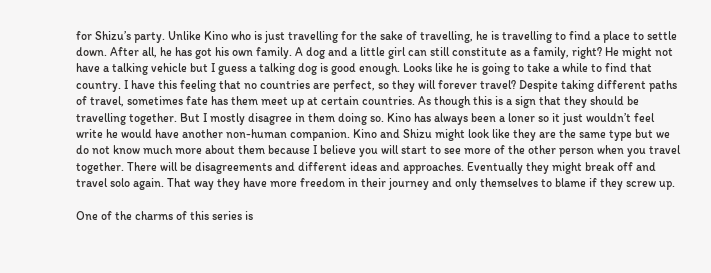for Shizu’s party. Unlike Kino who is just travelling for the sake of travelling, he is travelling to find a place to settle down. After all, he has got his own family. A dog and a little girl can still constitute as a family, right? He might not have a talking vehicle but I guess a talking dog is good enough. Looks like he is going to take a while to find that country. I have this feeling that no countries are perfect, so they will forever travel? Despite taking different paths of travel, sometimes fate has them meet up at certain countries. As though this is a sign that they should be travelling together. But I mostly disagree in them doing so. Kino has always been a loner so it just wouldn’t feel write he would have another non-human companion. Kino and Shizu might look like they are the same type but we do not know much more about them because I believe you will start to see more of the other person when you travel together. There will be disagreements and different ideas and approaches. Eventually they might break off and travel solo again. That way they have more freedom in their journey and only themselves to blame if they screw up.

One of the charms of this series is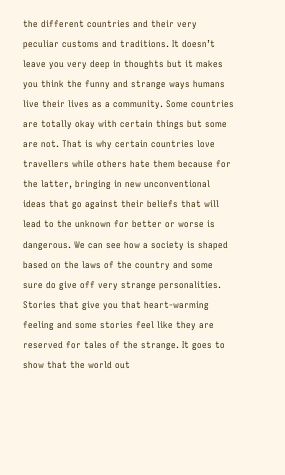the different countries and their very peculiar customs and traditions. It doesn’t leave you very deep in thoughts but it makes you think the funny and strange ways humans live their lives as a community. Some countries are totally okay with certain things but some are not. That is why certain countries love travellers while others hate them because for the latter, bringing in new unconventional ideas that go against their beliefs that will lead to the unknown for better or worse is dangerous. We can see how a society is shaped based on the laws of the country and some sure do give off very strange personalities. Stories that give you that heart-warming feeling and some stories feel like they are reserved for tales of the strange. It goes to show that the world out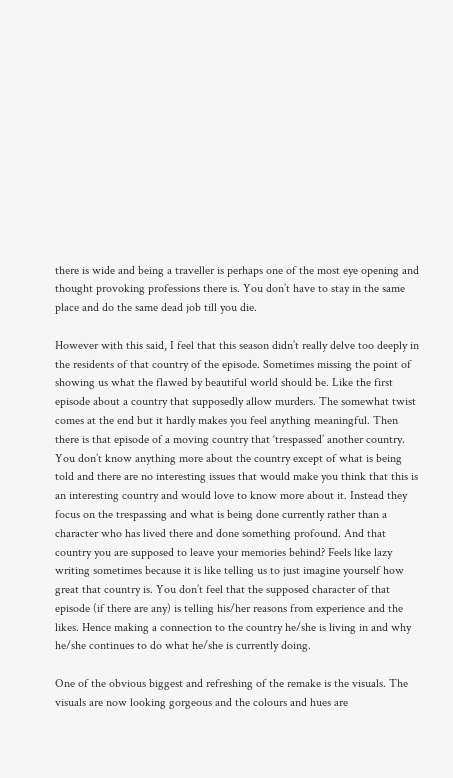there is wide and being a traveller is perhaps one of the most eye opening and thought provoking professions there is. You don’t have to stay in the same place and do the same dead job till you die.

However with this said, I feel that this season didn’t really delve too deeply in the residents of that country of the episode. Sometimes missing the point of showing us what the flawed by beautiful world should be. Like the first episode about a country that supposedly allow murders. The somewhat twist comes at the end but it hardly makes you feel anything meaningful. Then there is that episode of a moving country that ‘trespassed’ another country. You don’t know anything more about the country except of what is being told and there are no interesting issues that would make you think that this is an interesting country and would love to know more about it. Instead they focus on the trespassing and what is being done currently rather than a character who has lived there and done something profound. And that country you are supposed to leave your memories behind? Feels like lazy writing sometimes because it is like telling us to just imagine yourself how great that country is. You don’t feel that the supposed character of that episode (if there are any) is telling his/her reasons from experience and the likes. Hence making a connection to the country he/she is living in and why he/she continues to do what he/she is currently doing.

One of the obvious biggest and refreshing of the remake is the visuals. The visuals are now looking gorgeous and the colours and hues are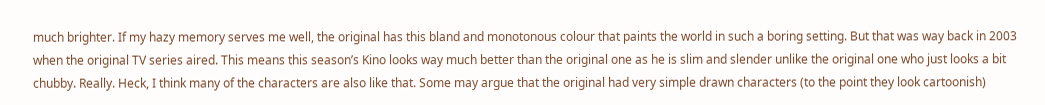much brighter. If my hazy memory serves me well, the original has this bland and monotonous colour that paints the world in such a boring setting. But that was way back in 2003 when the original TV series aired. This means this season’s Kino looks way much better than the original one as he is slim and slender unlike the original one who just looks a bit chubby. Really. Heck, I think many of the characters are also like that. Some may argue that the original had very simple drawn characters (to the point they look cartoonish)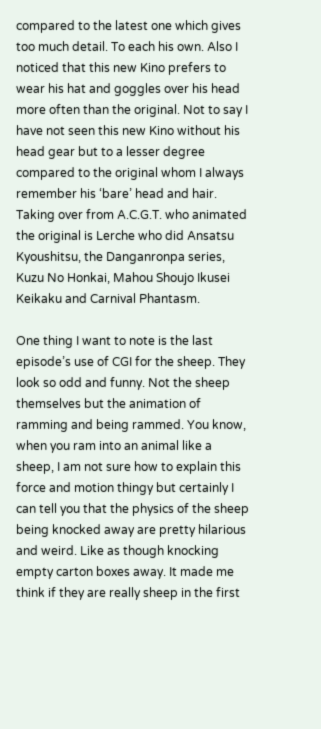compared to the latest one which gives too much detail. To each his own. Also I noticed that this new Kino prefers to wear his hat and goggles over his head more often than the original. Not to say I have not seen this new Kino without his head gear but to a lesser degree compared to the original whom I always remember his ‘bare’ head and hair. Taking over from A.C.G.T. who animated the original is Lerche who did Ansatsu Kyoushitsu, the Danganronpa series, Kuzu No Honkai, Mahou Shoujo Ikusei Keikaku and Carnival Phantasm.

One thing I want to note is the last episode’s use of CGI for the sheep. They look so odd and funny. Not the sheep themselves but the animation of ramming and being rammed. You know, when you ram into an animal like a sheep, I am not sure how to explain this force and motion thingy but certainly I can tell you that the physics of the sheep being knocked away are pretty hilarious and weird. Like as though knocking empty carton boxes away. It made me think if they are really sheep in the first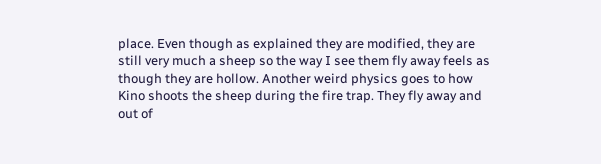place. Even though as explained they are modified, they are still very much a sheep so the way I see them fly away feels as though they are hollow. Another weird physics goes to how Kino shoots the sheep during the fire trap. They fly away and out of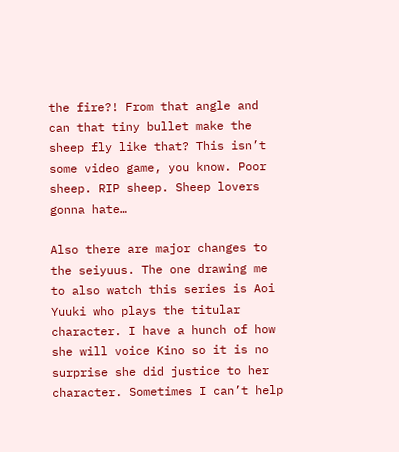the fire?! From that angle and can that tiny bullet make the sheep fly like that? This isn’t some video game, you know. Poor sheep. RIP sheep. Sheep lovers gonna hate…

Also there are major changes to the seiyuus. The one drawing me to also watch this series is Aoi Yuuki who plays the titular character. I have a hunch of how she will voice Kino so it is no surprise she did justice to her character. Sometimes I can’t help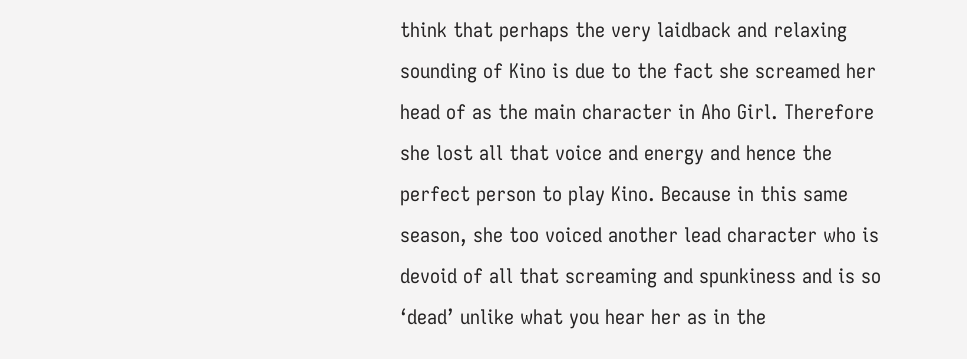think that perhaps the very laidback and relaxing sounding of Kino is due to the fact she screamed her head of as the main character in Aho Girl. Therefore she lost all that voice and energy and hence the perfect person to play Kino. Because in this same season, she too voiced another lead character who is devoid of all that screaming and spunkiness and is so ‘dead’ unlike what you hear her as in the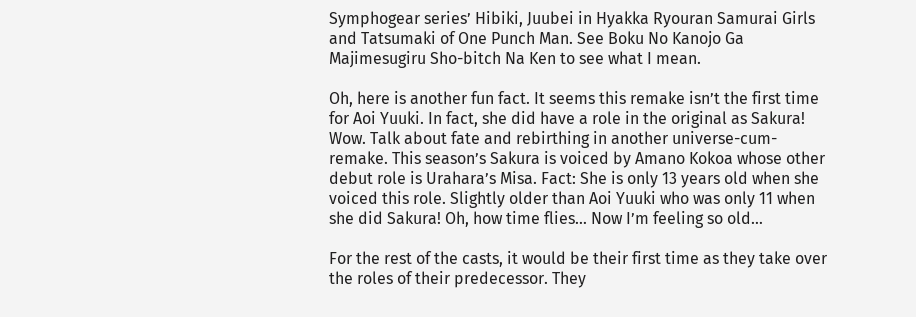Symphogear series’ Hibiki, Juubei in Hyakka Ryouran Samurai Girls and Tatsumaki of One Punch Man. See Boku No Kanojo Ga Majimesugiru Sho-bitch Na Ken to see what I mean.

Oh, here is another fun fact. It seems this remake isn’t the first time for Aoi Yuuki. In fact, she did have a role in the original as Sakura! Wow. Talk about fate and rebirthing in another universe-cum-remake. This season’s Sakura is voiced by Amano Kokoa whose other debut role is Urahara’s Misa. Fact: She is only 13 years old when she voiced this role. Slightly older than Aoi Yuuki who was only 11 when she did Sakura! Oh, how time flies… Now I’m feeling so old…

For the rest of the casts, it would be their first time as they take over the roles of their predecessor. They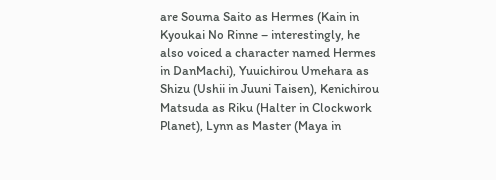are Souma Saito as Hermes (Kain in Kyoukai No Rinne – interestingly, he also voiced a character named Hermes in DanMachi), Yuuichirou Umehara as Shizu (Ushii in Juuni Taisen), Kenichirou Matsuda as Riku (Halter in Clockwork Planet), Lynn as Master (Maya in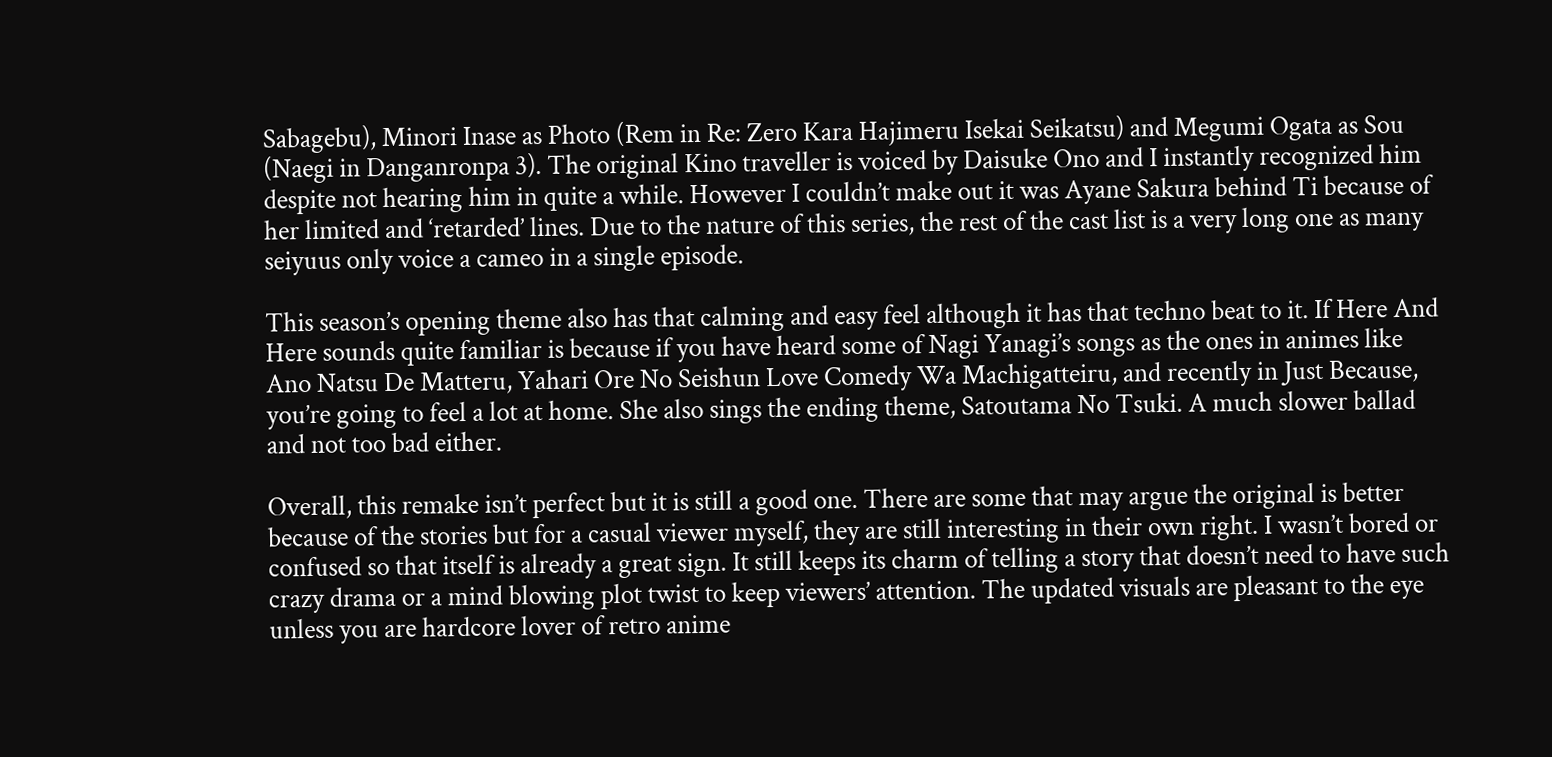Sabagebu), Minori Inase as Photo (Rem in Re: Zero Kara Hajimeru Isekai Seikatsu) and Megumi Ogata as Sou (Naegi in Danganronpa 3). The original Kino traveller is voiced by Daisuke Ono and I instantly recognized him despite not hearing him in quite a while. However I couldn’t make out it was Ayane Sakura behind Ti because of her limited and ‘retarded’ lines. Due to the nature of this series, the rest of the cast list is a very long one as many seiyuus only voice a cameo in a single episode.

This season’s opening theme also has that calming and easy feel although it has that techno beat to it. If Here And Here sounds quite familiar is because if you have heard some of Nagi Yanagi’s songs as the ones in animes like Ano Natsu De Matteru, Yahari Ore No Seishun Love Comedy Wa Machigatteiru, and recently in Just Because, you’re going to feel a lot at home. She also sings the ending theme, Satoutama No Tsuki. A much slower ballad and not too bad either.

Overall, this remake isn’t perfect but it is still a good one. There are some that may argue the original is better because of the stories but for a casual viewer myself, they are still interesting in their own right. I wasn’t bored or confused so that itself is already a great sign. It still keeps its charm of telling a story that doesn’t need to have such crazy drama or a mind blowing plot twist to keep viewers’ attention. The updated visuals are pleasant to the eye unless you are hardcore lover of retro anime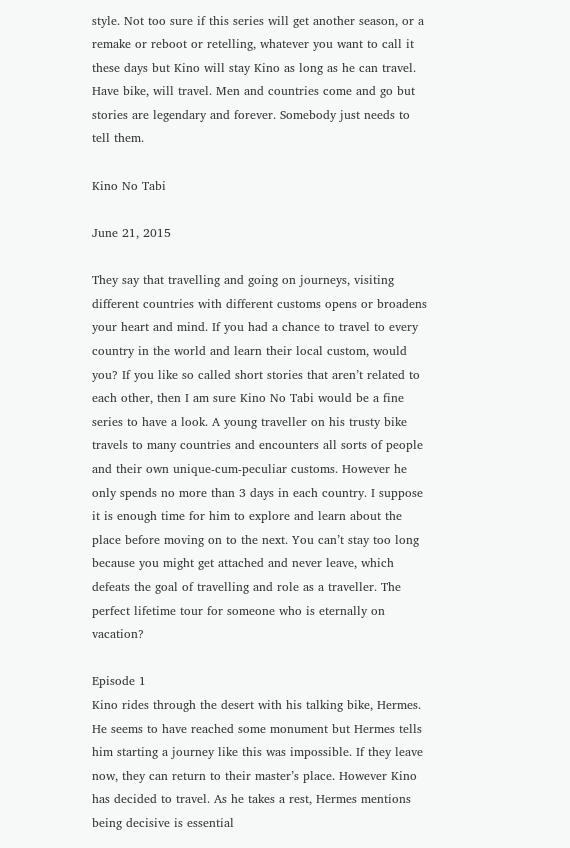style. Not too sure if this series will get another season, or a remake or reboot or retelling, whatever you want to call it these days but Kino will stay Kino as long as he can travel. Have bike, will travel. Men and countries come and go but stories are legendary and forever. Somebody just needs to tell them.

Kino No Tabi

June 21, 2015

They say that travelling and going on journeys, visiting different countries with different customs opens or broadens your heart and mind. If you had a chance to travel to every country in the world and learn their local custom, would you? If you like so called short stories that aren’t related to each other, then I am sure Kino No Tabi would be a fine series to have a look. A young traveller on his trusty bike travels to many countries and encounters all sorts of people and their own unique-cum-peculiar customs. However he only spends no more than 3 days in each country. I suppose it is enough time for him to explore and learn about the place before moving on to the next. You can’t stay too long because you might get attached and never leave, which defeats the goal of travelling and role as a traveller. The perfect lifetime tour for someone who is eternally on vacation?

Episode 1
Kino rides through the desert with his talking bike, Hermes. He seems to have reached some monument but Hermes tells him starting a journey like this was impossible. If they leave now, they can return to their master’s place. However Kino has decided to travel. As he takes a rest, Hermes mentions being decisive is essential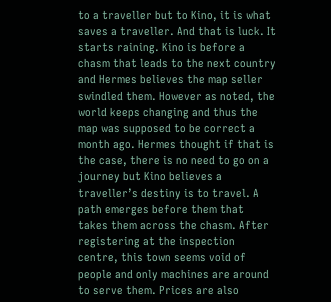to a traveller but to Kino, it is what saves a traveller. And that is luck. It starts raining. Kino is before a chasm that leads to the next country and Hermes believes the map seller swindled them. However as noted, the world keeps changing and thus the map was supposed to be correct a month ago. Hermes thought if that is the case, there is no need to go on a journey but Kino believes a traveller’s destiny is to travel. A path emerges before them that takes them across the chasm. After registering at the inspection centre, this town seems void of people and only machines are around to serve them. Prices are also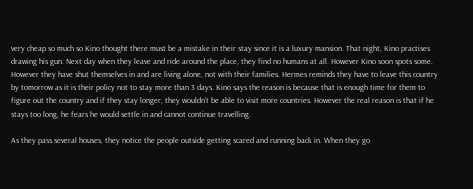very cheap so much so Kino thought there must be a mistake in their stay since it is a luxury mansion. That night, Kino practises drawing his gun. Next day when they leave and ride around the place, they find no humans at all. However Kino soon spots some. However they have shut themselves in and are living alone, not with their families. Hermes reminds they have to leave this country by tomorrow as it is their policy not to stay more than 3 days. Kino says the reason is because that is enough time for them to figure out the country and if they stay longer, they wouldn’t be able to visit more countries. However the real reason is that if he stays too long, he fears he would settle in and cannot continue travelling.

As they pass several houses, they notice the people outside getting scared and running back in. When they go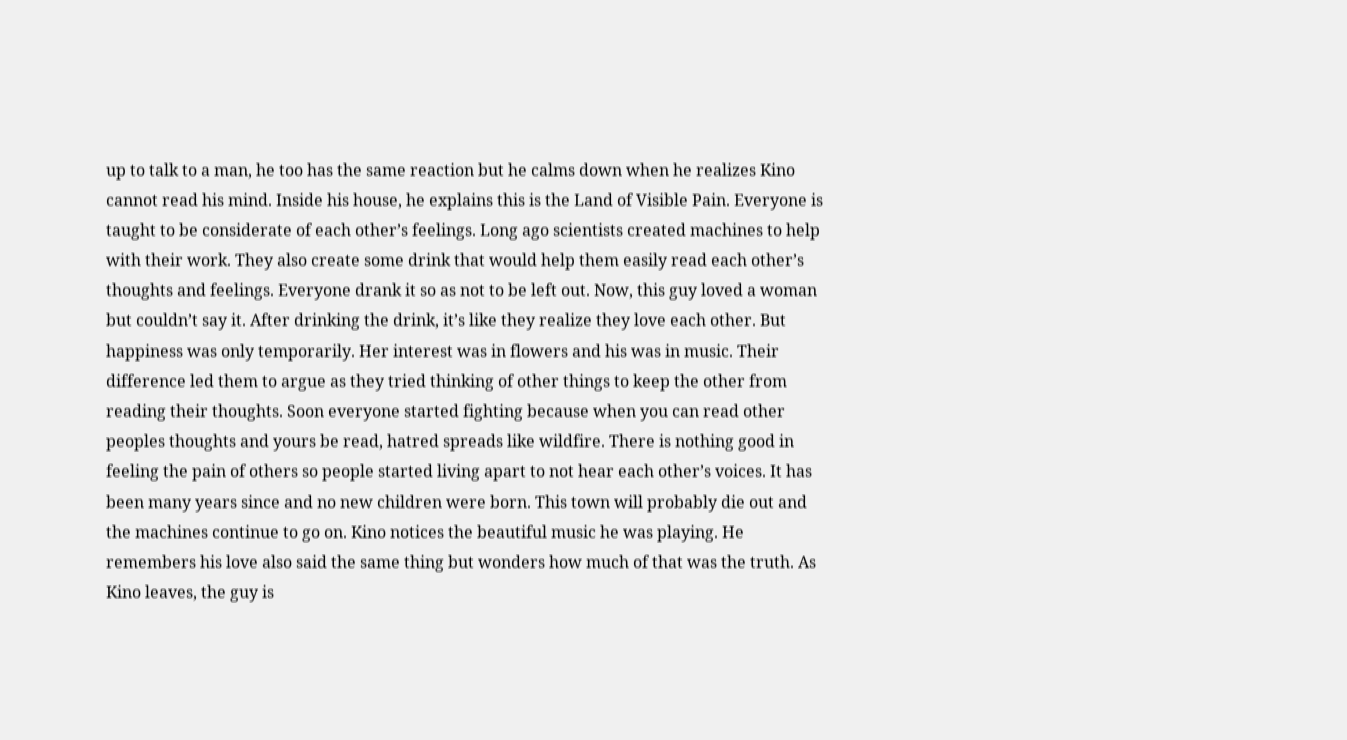up to talk to a man, he too has the same reaction but he calms down when he realizes Kino cannot read his mind. Inside his house, he explains this is the Land of Visible Pain. Everyone is taught to be considerate of each other’s feelings. Long ago scientists created machines to help with their work. They also create some drink that would help them easily read each other’s thoughts and feelings. Everyone drank it so as not to be left out. Now, this guy loved a woman but couldn’t say it. After drinking the drink, it’s like they realize they love each other. But happiness was only temporarily. Her interest was in flowers and his was in music. Their difference led them to argue as they tried thinking of other things to keep the other from reading their thoughts. Soon everyone started fighting because when you can read other peoples thoughts and yours be read, hatred spreads like wildfire. There is nothing good in feeling the pain of others so people started living apart to not hear each other’s voices. It has been many years since and no new children were born. This town will probably die out and the machines continue to go on. Kino notices the beautiful music he was playing. He remembers his love also said the same thing but wonders how much of that was the truth. As Kino leaves, the guy is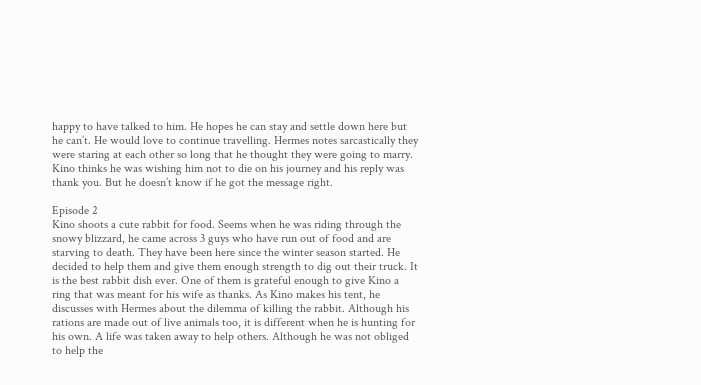happy to have talked to him. He hopes he can stay and settle down here but he can’t. He would love to continue travelling. Hermes notes sarcastically they were staring at each other so long that he thought they were going to marry. Kino thinks he was wishing him not to die on his journey and his reply was thank you. But he doesn’t know if he got the message right.

Episode 2
Kino shoots a cute rabbit for food. Seems when he was riding through the snowy blizzard, he came across 3 guys who have run out of food and are starving to death. They have been here since the winter season started. He decided to help them and give them enough strength to dig out their truck. It is the best rabbit dish ever. One of them is grateful enough to give Kino a ring that was meant for his wife as thanks. As Kino makes his tent, he discusses with Hermes about the dilemma of killing the rabbit. Although his rations are made out of live animals too, it is different when he is hunting for his own. A life was taken away to help others. Although he was not obliged to help the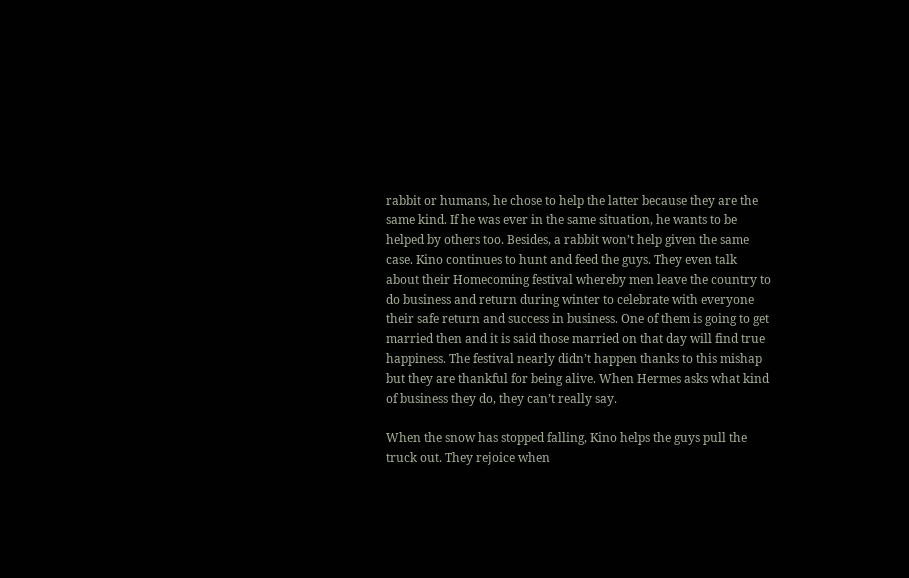rabbit or humans, he chose to help the latter because they are the same kind. If he was ever in the same situation, he wants to be helped by others too. Besides, a rabbit won’t help given the same case. Kino continues to hunt and feed the guys. They even talk about their Homecoming festival whereby men leave the country to do business and return during winter to celebrate with everyone their safe return and success in business. One of them is going to get married then and it is said those married on that day will find true happiness. The festival nearly didn’t happen thanks to this mishap but they are thankful for being alive. When Hermes asks what kind of business they do, they can’t really say.

When the snow has stopped falling, Kino helps the guys pull the truck out. They rejoice when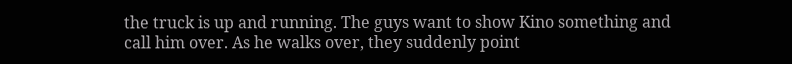the truck is up and running. The guys want to show Kino something and call him over. As he walks over, they suddenly point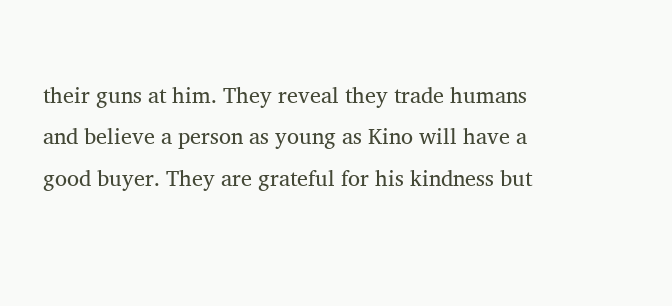their guns at him. They reveal they trade humans and believe a person as young as Kino will have a good buyer. They are grateful for his kindness but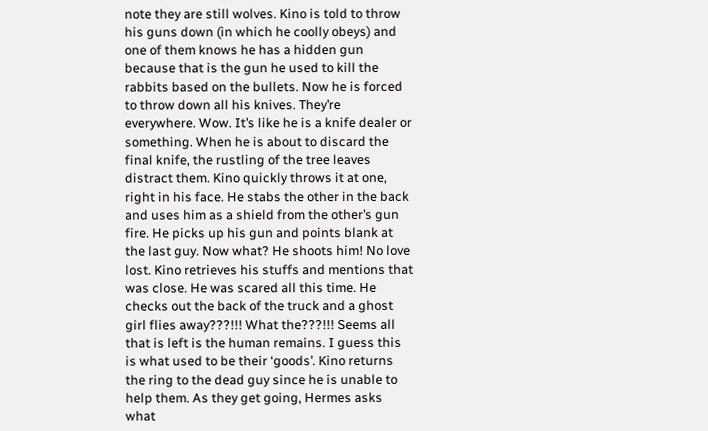note they are still wolves. Kino is told to throw his guns down (in which he coolly obeys) and one of them knows he has a hidden gun because that is the gun he used to kill the rabbits based on the bullets. Now he is forced to throw down all his knives. They’re everywhere. Wow. It’s like he is a knife dealer or something. When he is about to discard the final knife, the rustling of the tree leaves distract them. Kino quickly throws it at one, right in his face. He stabs the other in the back and uses him as a shield from the other’s gun fire. He picks up his gun and points blank at the last guy. Now what? He shoots him! No love lost. Kino retrieves his stuffs and mentions that was close. He was scared all this time. He checks out the back of the truck and a ghost girl flies away???!!! What the???!!! Seems all that is left is the human remains. I guess this is what used to be their ‘goods’. Kino returns the ring to the dead guy since he is unable to help them. As they get going, Hermes asks what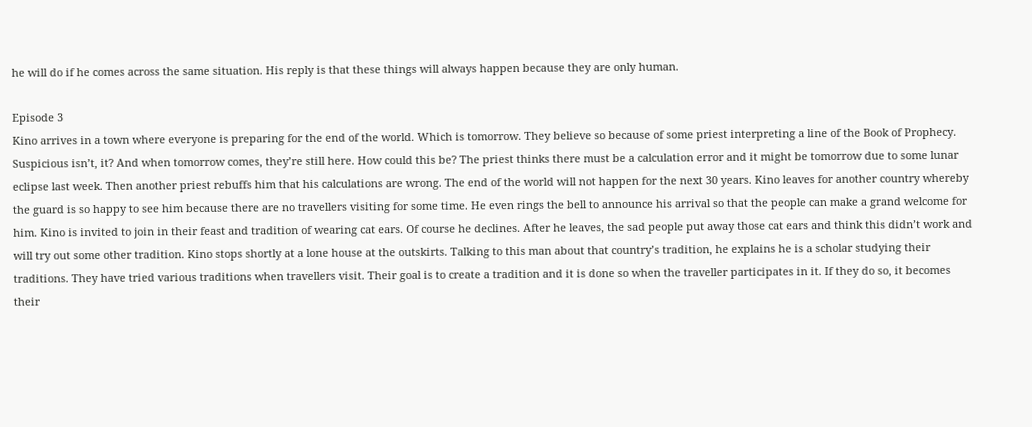he will do if he comes across the same situation. His reply is that these things will always happen because they are only human.

Episode 3
Kino arrives in a town where everyone is preparing for the end of the world. Which is tomorrow. They believe so because of some priest interpreting a line of the Book of Prophecy. Suspicious isn’t, it? And when tomorrow comes, they’re still here. How could this be? The priest thinks there must be a calculation error and it might be tomorrow due to some lunar eclipse last week. Then another priest rebuffs him that his calculations are wrong. The end of the world will not happen for the next 30 years. Kino leaves for another country whereby the guard is so happy to see him because there are no travellers visiting for some time. He even rings the bell to announce his arrival so that the people can make a grand welcome for him. Kino is invited to join in their feast and tradition of wearing cat ears. Of course he declines. After he leaves, the sad people put away those cat ears and think this didn’t work and will try out some other tradition. Kino stops shortly at a lone house at the outskirts. Talking to this man about that country’s tradition, he explains he is a scholar studying their traditions. They have tried various traditions when travellers visit. Their goal is to create a tradition and it is done so when the traveller participates in it. If they do so, it becomes their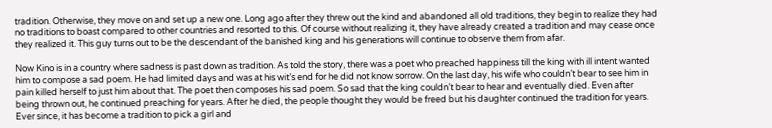tradition. Otherwise, they move on and set up a new one. Long ago after they threw out the kind and abandoned all old traditions, they begin to realize they had no traditions to boast compared to other countries and resorted to this. Of course without realizing it, they have already created a tradition and may cease once they realized it. This guy turns out to be the descendant of the banished king and his generations will continue to observe them from afar.

Now Kino is in a country where sadness is past down as tradition. As told the story, there was a poet who preached happiness till the king with ill intent wanted him to compose a sad poem. He had limited days and was at his wit’s end for he did not know sorrow. On the last day, his wife who couldn’t bear to see him in pain killed herself to just him about that. The poet then composes his sad poem. So sad that the king couldn’t bear to hear and eventually died. Even after being thrown out, he continued preaching for years. After he died, the people thought they would be freed but his daughter continued the tradition for years. Ever since, it has become a tradition to pick a girl and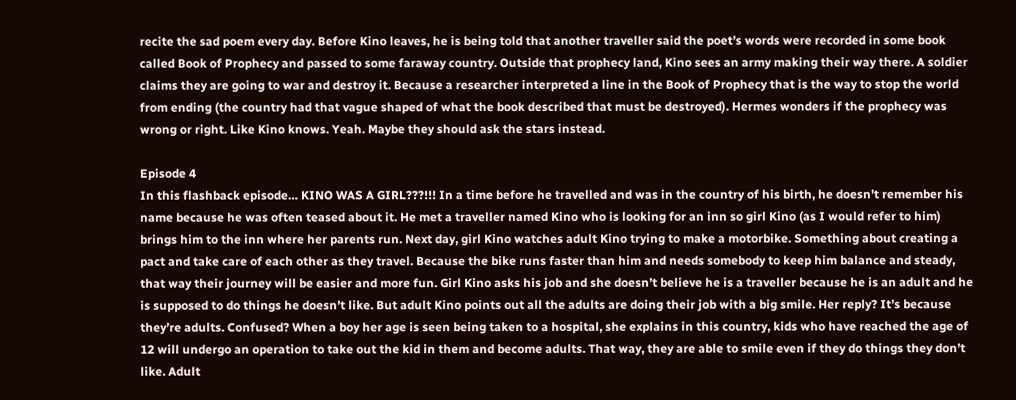recite the sad poem every day. Before Kino leaves, he is being told that another traveller said the poet’s words were recorded in some book called Book of Prophecy and passed to some faraway country. Outside that prophecy land, Kino sees an army making their way there. A soldier claims they are going to war and destroy it. Because a researcher interpreted a line in the Book of Prophecy that is the way to stop the world from ending (the country had that vague shaped of what the book described that must be destroyed). Hermes wonders if the prophecy was wrong or right. Like Kino knows. Yeah. Maybe they should ask the stars instead.

Episode 4
In this flashback episode… KINO WAS A GIRL???!!! In a time before he travelled and was in the country of his birth, he doesn’t remember his name because he was often teased about it. He met a traveller named Kino who is looking for an inn so girl Kino (as I would refer to him) brings him to the inn where her parents run. Next day, girl Kino watches adult Kino trying to make a motorbike. Something about creating a pact and take care of each other as they travel. Because the bike runs faster than him and needs somebody to keep him balance and steady, that way their journey will be easier and more fun. Girl Kino asks his job and she doesn’t believe he is a traveller because he is an adult and he is supposed to do things he doesn’t like. But adult Kino points out all the adults are doing their job with a big smile. Her reply? It’s because they’re adults. Confused? When a boy her age is seen being taken to a hospital, she explains in this country, kids who have reached the age of 12 will undergo an operation to take out the kid in them and become adults. That way, they are able to smile even if they do things they don’t like. Adult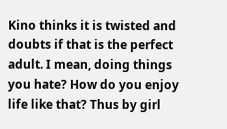Kino thinks it is twisted and doubts if that is the perfect adult. I mean, doing things you hate? How do you enjoy life like that? Thus by girl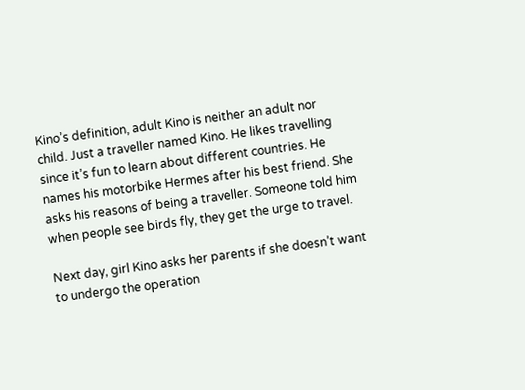Kino’s definition, adult Kino is neither an adult nor child. Just a traveller named Kino. He likes travelling since it’s fun to learn about different countries. He names his motorbike Hermes after his best friend. She asks his reasons of being a traveller. Someone told him when people see birds fly, they get the urge to travel.

Next day, girl Kino asks her parents if she doesn’t want to undergo the operation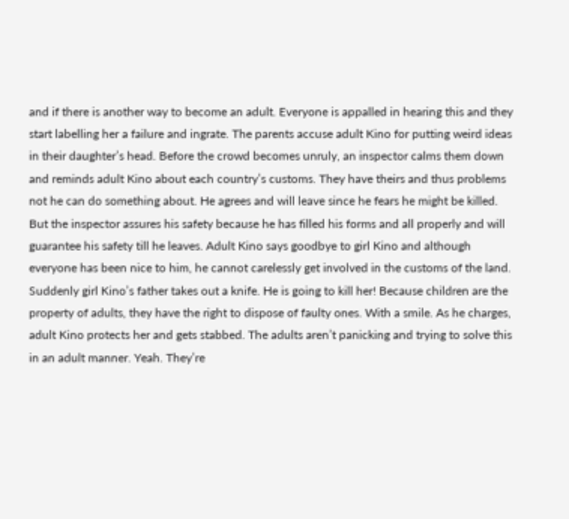and if there is another way to become an adult. Everyone is appalled in hearing this and they start labelling her a failure and ingrate. The parents accuse adult Kino for putting weird ideas in their daughter’s head. Before the crowd becomes unruly, an inspector calms them down and reminds adult Kino about each country’s customs. They have theirs and thus problems not he can do something about. He agrees and will leave since he fears he might be killed. But the inspector assures his safety because he has filled his forms and all properly and will guarantee his safety till he leaves. Adult Kino says goodbye to girl Kino and although everyone has been nice to him, he cannot carelessly get involved in the customs of the land. Suddenly girl Kino’s father takes out a knife. He is going to kill her! Because children are the property of adults, they have the right to dispose of faulty ones. With a smile. As he charges, adult Kino protects her and gets stabbed. The adults aren’t panicking and trying to solve this in an adult manner. Yeah. They’re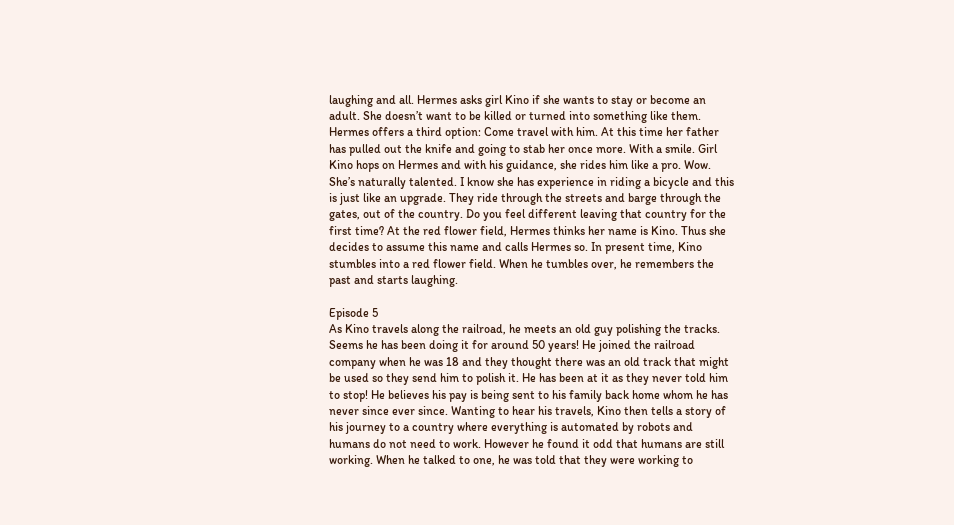laughing and all. Hermes asks girl Kino if she wants to stay or become an adult. She doesn’t want to be killed or turned into something like them. Hermes offers a third option: Come travel with him. At this time her father has pulled out the knife and going to stab her once more. With a smile. Girl Kino hops on Hermes and with his guidance, she rides him like a pro. Wow. She’s naturally talented. I know she has experience in riding a bicycle and this is just like an upgrade. They ride through the streets and barge through the gates, out of the country. Do you feel different leaving that country for the first time? At the red flower field, Hermes thinks her name is Kino. Thus she decides to assume this name and calls Hermes so. In present time, Kino stumbles into a red flower field. When he tumbles over, he remembers the past and starts laughing.

Episode 5
As Kino travels along the railroad, he meets an old guy polishing the tracks. Seems he has been doing it for around 50 years! He joined the railroad company when he was 18 and they thought there was an old track that might be used so they send him to polish it. He has been at it as they never told him to stop! He believes his pay is being sent to his family back home whom he has never since ever since. Wanting to hear his travels, Kino then tells a story of his journey to a country where everything is automated by robots and humans do not need to work. However he found it odd that humans are still working. When he talked to one, he was told that they were working to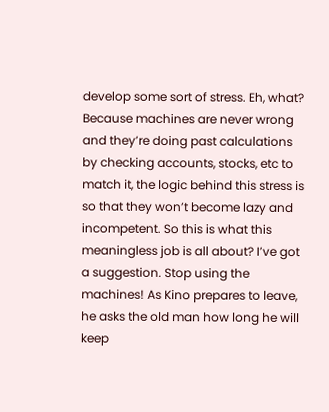develop some sort of stress. Eh, what? Because machines are never wrong and they’re doing past calculations by checking accounts, stocks, etc to match it, the logic behind this stress is so that they won’t become lazy and incompetent. So this is what this meaningless job is all about? I’ve got a suggestion. Stop using the machines! As Kino prepares to leave, he asks the old man how long he will keep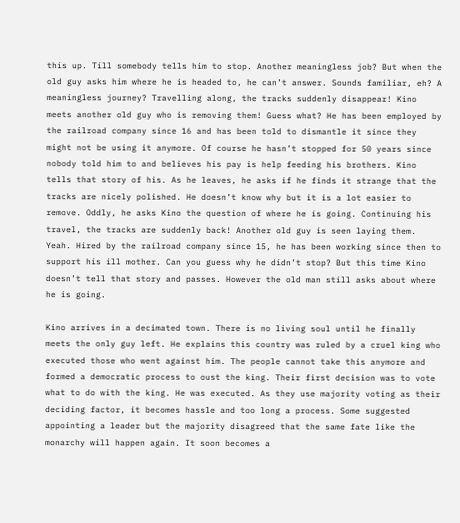this up. Till somebody tells him to stop. Another meaningless job? But when the old guy asks him where he is headed to, he can’t answer. Sounds familiar, eh? A meaningless journey? Travelling along, the tracks suddenly disappear! Kino meets another old guy who is removing them! Guess what? He has been employed by the railroad company since 16 and has been told to dismantle it since they might not be using it anymore. Of course he hasn’t stopped for 50 years since nobody told him to and believes his pay is help feeding his brothers. Kino tells that story of his. As he leaves, he asks if he finds it strange that the tracks are nicely polished. He doesn’t know why but it is a lot easier to remove. Oddly, he asks Kino the question of where he is going. Continuing his travel, the tracks are suddenly back! Another old guy is seen laying them. Yeah. Hired by the railroad company since 15, he has been working since then to support his ill mother. Can you guess why he didn’t stop? But this time Kino doesn’t tell that story and passes. However the old man still asks about where he is going.

Kino arrives in a decimated town. There is no living soul until he finally meets the only guy left. He explains this country was ruled by a cruel king who executed those who went against him. The people cannot take this anymore and formed a democratic process to oust the king. Their first decision was to vote what to do with the king. He was executed. As they use majority voting as their deciding factor, it becomes hassle and too long a process. Some suggested appointing a leader but the majority disagreed that the same fate like the monarchy will happen again. It soon becomes a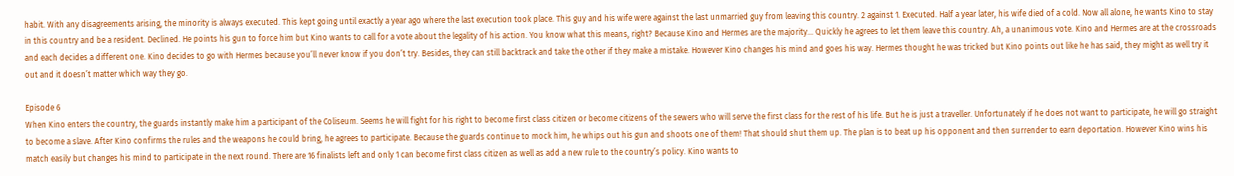habit. With any disagreements arising, the minority is always executed. This kept going until exactly a year ago where the last execution took place. This guy and his wife were against the last unmarried guy from leaving this country. 2 against 1. Executed. Half a year later, his wife died of a cold. Now all alone, he wants Kino to stay in this country and be a resident. Declined. He points his gun to force him but Kino wants to call for a vote about the legality of his action. You know what this means, right? Because Kino and Hermes are the majority… Quickly he agrees to let them leave this country. Ah, a unanimous vote. Kino and Hermes are at the crossroads and each decides a different one. Kino decides to go with Hermes because you’ll never know if you don’t try. Besides, they can still backtrack and take the other if they make a mistake. However Kino changes his mind and goes his way. Hermes thought he was tricked but Kino points out like he has said, they might as well try it out and it doesn’t matter which way they go.

Episode 6
When Kino enters the country, the guards instantly make him a participant of the Coliseum. Seems he will fight for his right to become first class citizen or become citizens of the sewers who will serve the first class for the rest of his life. But he is just a traveller. Unfortunately if he does not want to participate, he will go straight to become a slave. After Kino confirms the rules and the weapons he could bring, he agrees to participate. Because the guards continue to mock him, he whips out his gun and shoots one of them! That should shut them up. The plan is to beat up his opponent and then surrender to earn deportation. However Kino wins his match easily but changes his mind to participate in the next round. There are 16 finalists left and only 1 can become first class citizen as well as add a new rule to the country’s policy. Kino wants to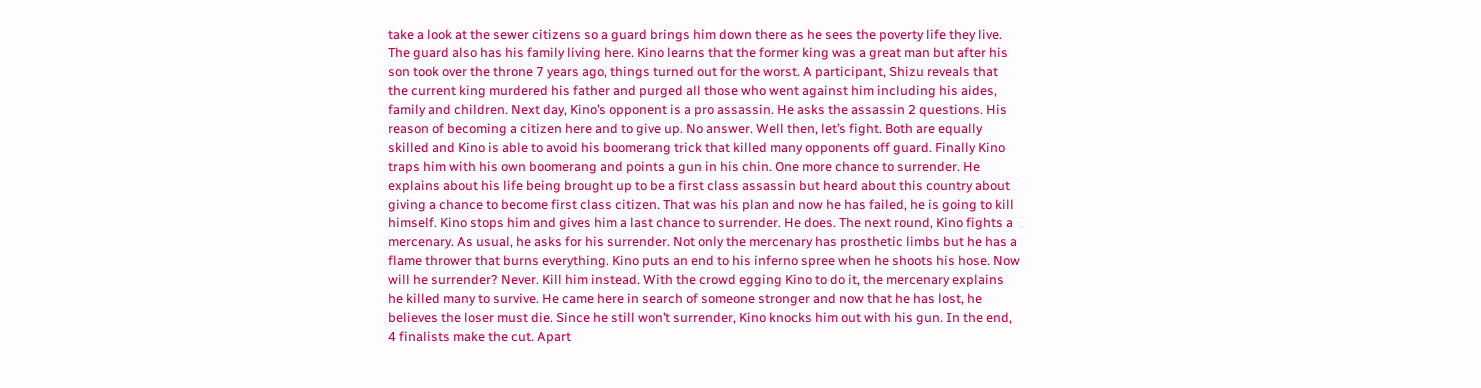take a look at the sewer citizens so a guard brings him down there as he sees the poverty life they live. The guard also has his family living here. Kino learns that the former king was a great man but after his son took over the throne 7 years ago, things turned out for the worst. A participant, Shizu reveals that the current king murdered his father and purged all those who went against him including his aides, family and children. Next day, Kino’s opponent is a pro assassin. He asks the assassin 2 questions. His reason of becoming a citizen here and to give up. No answer. Well then, let’s fight. Both are equally skilled and Kino is able to avoid his boomerang trick that killed many opponents off guard. Finally Kino traps him with his own boomerang and points a gun in his chin. One more chance to surrender. He explains about his life being brought up to be a first class assassin but heard about this country about giving a chance to become first class citizen. That was his plan and now he has failed, he is going to kill himself. Kino stops him and gives him a last chance to surrender. He does. The next round, Kino fights a mercenary. As usual, he asks for his surrender. Not only the mercenary has prosthetic limbs but he has a flame thrower that burns everything. Kino puts an end to his inferno spree when he shoots his hose. Now will he surrender? Never. Kill him instead. With the crowd egging Kino to do it, the mercenary explains he killed many to survive. He came here in search of someone stronger and now that he has lost, he believes the loser must die. Since he still won’t surrender, Kino knocks him out with his gun. In the end, 4 finalists make the cut. Apart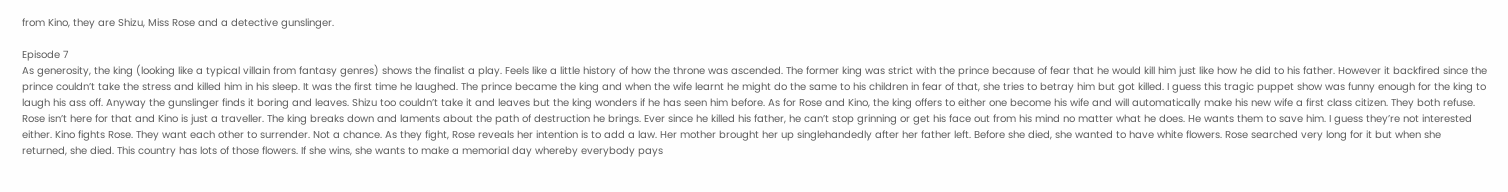from Kino, they are Shizu, Miss Rose and a detective gunslinger.

Episode 7
As generosity, the king (looking like a typical villain from fantasy genres) shows the finalist a play. Feels like a little history of how the throne was ascended. The former king was strict with the prince because of fear that he would kill him just like how he did to his father. However it backfired since the prince couldn’t take the stress and killed him in his sleep. It was the first time he laughed. The prince became the king and when the wife learnt he might do the same to his children in fear of that, she tries to betray him but got killed. I guess this tragic puppet show was funny enough for the king to laugh his ass off. Anyway the gunslinger finds it boring and leaves. Shizu too couldn’t take it and leaves but the king wonders if he has seen him before. As for Rose and Kino, the king offers to either one become his wife and will automatically make his new wife a first class citizen. They both refuse. Rose isn’t here for that and Kino is just a traveller. The king breaks down and laments about the path of destruction he brings. Ever since he killed his father, he can’t stop grinning or get his face out from his mind no matter what he does. He wants them to save him. I guess they’re not interested either. Kino fights Rose. They want each other to surrender. Not a chance. As they fight, Rose reveals her intention is to add a law. Her mother brought her up singlehandedly after her father left. Before she died, she wanted to have white flowers. Rose searched very long for it but when she returned, she died. This country has lots of those flowers. If she wins, she wants to make a memorial day whereby everybody pays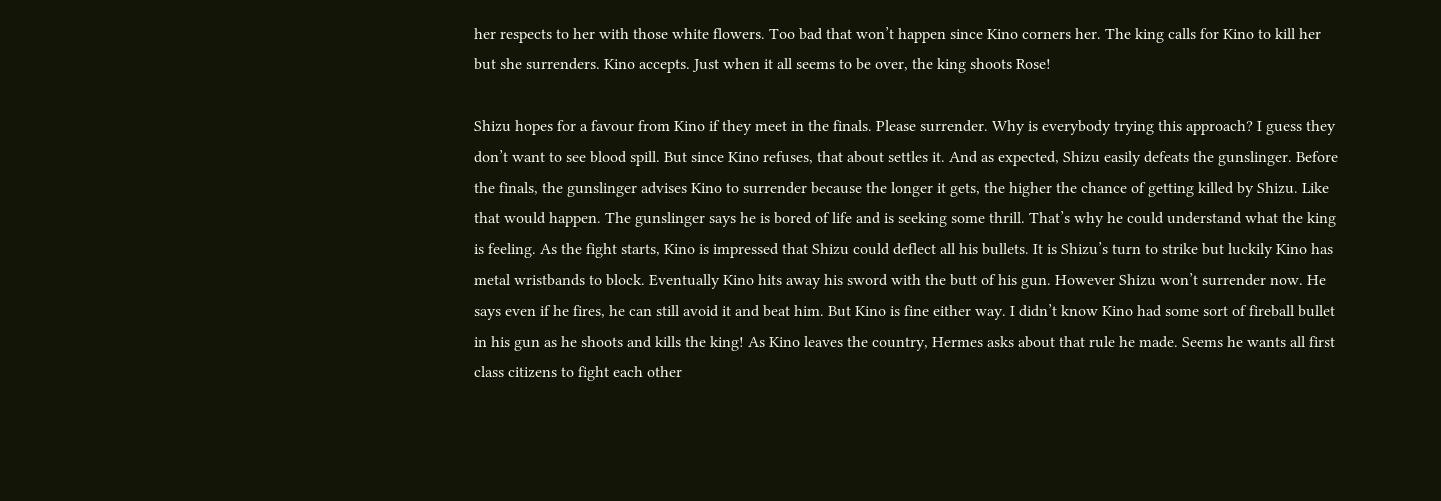her respects to her with those white flowers. Too bad that won’t happen since Kino corners her. The king calls for Kino to kill her but she surrenders. Kino accepts. Just when it all seems to be over, the king shoots Rose!

Shizu hopes for a favour from Kino if they meet in the finals. Please surrender. Why is everybody trying this approach? I guess they don’t want to see blood spill. But since Kino refuses, that about settles it. And as expected, Shizu easily defeats the gunslinger. Before the finals, the gunslinger advises Kino to surrender because the longer it gets, the higher the chance of getting killed by Shizu. Like that would happen. The gunslinger says he is bored of life and is seeking some thrill. That’s why he could understand what the king is feeling. As the fight starts, Kino is impressed that Shizu could deflect all his bullets. It is Shizu’s turn to strike but luckily Kino has metal wristbands to block. Eventually Kino hits away his sword with the butt of his gun. However Shizu won’t surrender now. He says even if he fires, he can still avoid it and beat him. But Kino is fine either way. I didn’t know Kino had some sort of fireball bullet in his gun as he shoots and kills the king! As Kino leaves the country, Hermes asks about that rule he made. Seems he wants all first class citizens to fight each other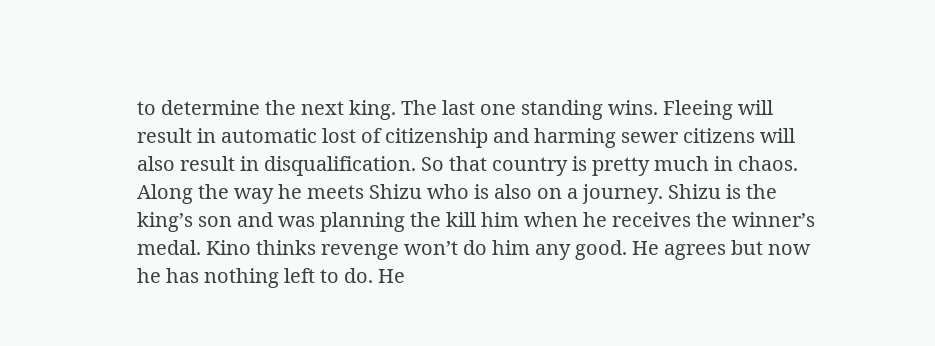to determine the next king. The last one standing wins. Fleeing will result in automatic lost of citizenship and harming sewer citizens will also result in disqualification. So that country is pretty much in chaos. Along the way he meets Shizu who is also on a journey. Shizu is the king’s son and was planning the kill him when he receives the winner’s medal. Kino thinks revenge won’t do him any good. He agrees but now he has nothing left to do. He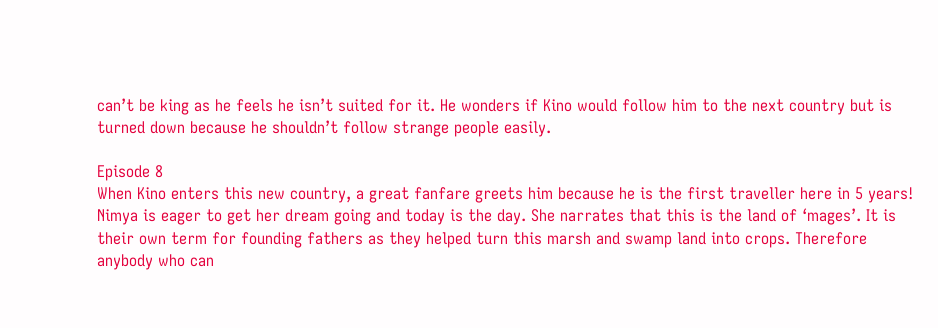can’t be king as he feels he isn’t suited for it. He wonders if Kino would follow him to the next country but is turned down because he shouldn’t follow strange people easily.

Episode 8
When Kino enters this new country, a great fanfare greets him because he is the first traveller here in 5 years! Nimya is eager to get her dream going and today is the day. She narrates that this is the land of ‘mages’. It is their own term for founding fathers as they helped turn this marsh and swamp land into crops. Therefore anybody who can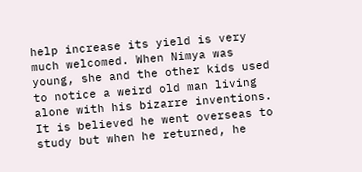help increase its yield is very much welcomed. When Nimya was young, she and the other kids used to notice a weird old man living alone with his bizarre inventions. It is believed he went overseas to study but when he returned, he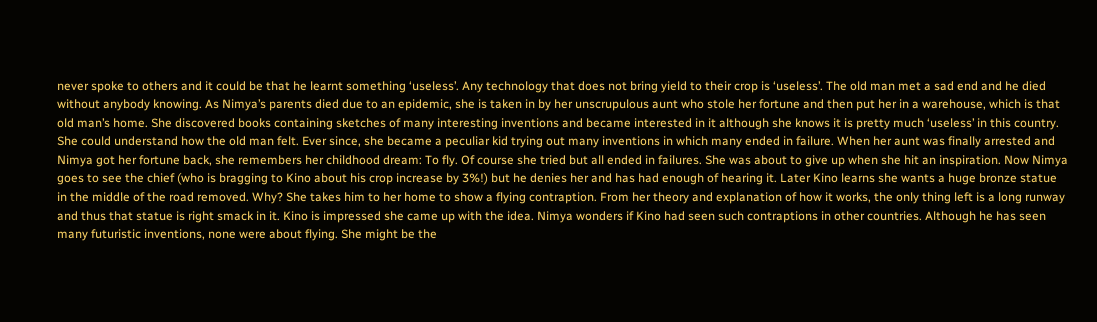never spoke to others and it could be that he learnt something ‘useless’. Any technology that does not bring yield to their crop is ‘useless’. The old man met a sad end and he died without anybody knowing. As Nimya’s parents died due to an epidemic, she is taken in by her unscrupulous aunt who stole her fortune and then put her in a warehouse, which is that old man’s home. She discovered books containing sketches of many interesting inventions and became interested in it although she knows it is pretty much ‘useless’ in this country. She could understand how the old man felt. Ever since, she became a peculiar kid trying out many inventions in which many ended in failure. When her aunt was finally arrested and Nimya got her fortune back, she remembers her childhood dream: To fly. Of course she tried but all ended in failures. She was about to give up when she hit an inspiration. Now Nimya goes to see the chief (who is bragging to Kino about his crop increase by 3%!) but he denies her and has had enough of hearing it. Later Kino learns she wants a huge bronze statue in the middle of the road removed. Why? She takes him to her home to show a flying contraption. From her theory and explanation of how it works, the only thing left is a long runway and thus that statue is right smack in it. Kino is impressed she came up with the idea. Nimya wonders if Kino had seen such contraptions in other countries. Although he has seen many futuristic inventions, none were about flying. She might be the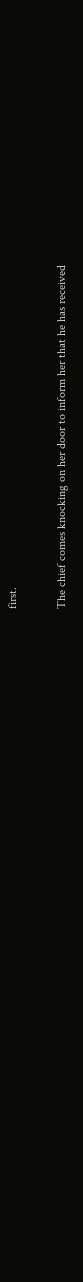first.

The chief comes knocking on her door to inform her that he has received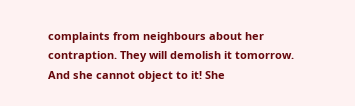complaints from neighbours about her contraption. They will demolish it tomorrow. And she cannot object to it! She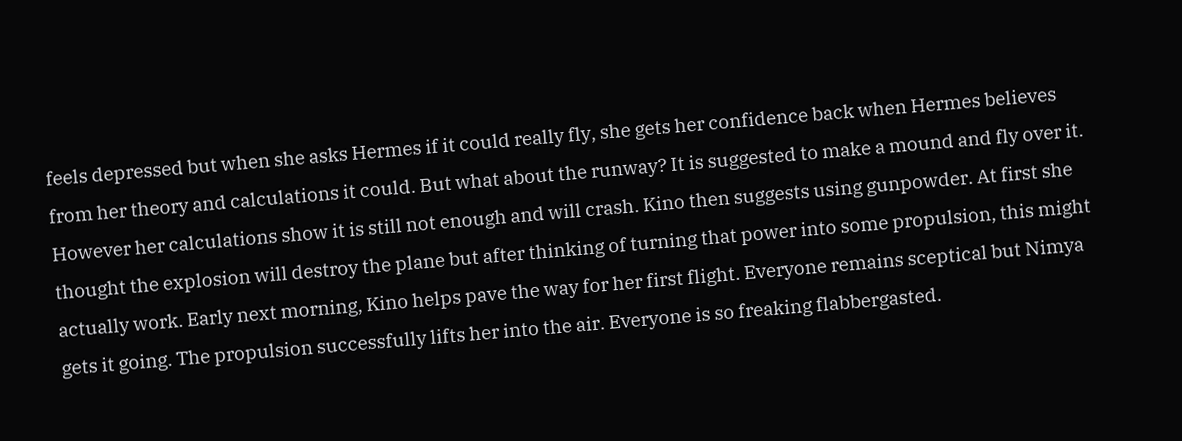feels depressed but when she asks Hermes if it could really fly, she gets her confidence back when Hermes believes from her theory and calculations it could. But what about the runway? It is suggested to make a mound and fly over it. However her calculations show it is still not enough and will crash. Kino then suggests using gunpowder. At first she thought the explosion will destroy the plane but after thinking of turning that power into some propulsion, this might actually work. Early next morning, Kino helps pave the way for her first flight. Everyone remains sceptical but Nimya gets it going. The propulsion successfully lifts her into the air. Everyone is so freaking flabbergasted.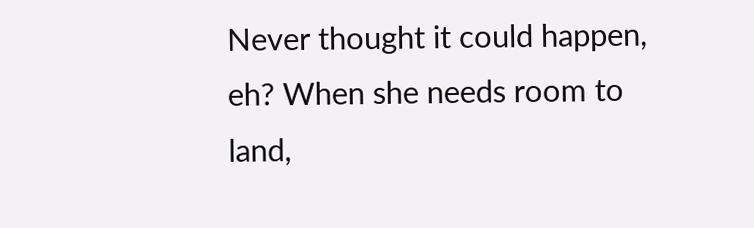Never thought it could happen, eh? When she needs room to land,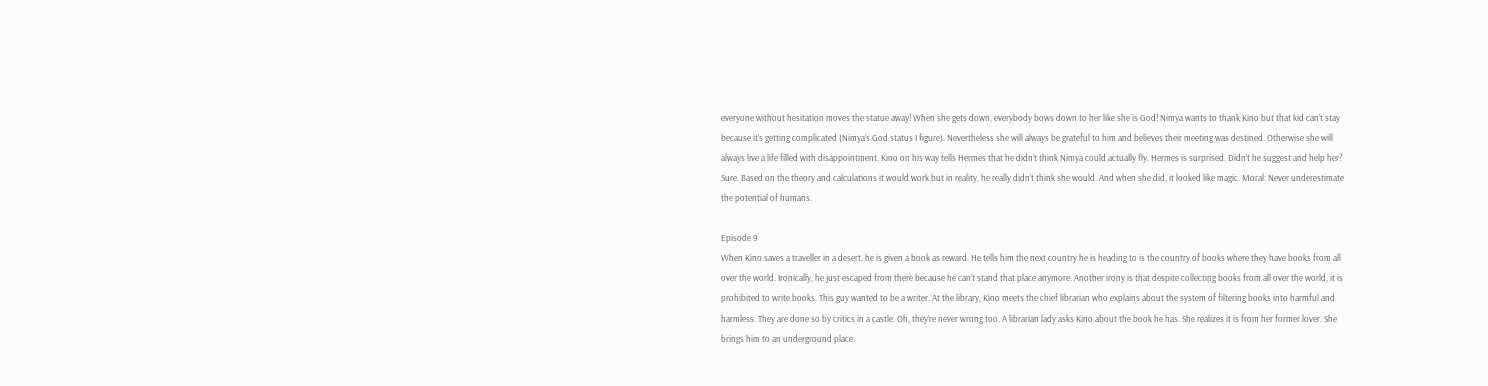everyone without hesitation moves the statue away! When she gets down, everybody bows down to her like she is God! Nimya wants to thank Kino but that kid can’t stay because it’s getting complicated (Nimya’s God status I figure). Nevertheless she will always be grateful to him and believes their meeting was destined. Otherwise she will always live a life filled with disappointment. Kino on his way tells Hermes that he didn’t think Nimya could actually fly. Hermes is surprised. Didn’t he suggest and help her? Sure. Based on the theory and calculations it would work but in reality, he really didn’t think she would. And when she did, it looked like magic. Moral: Never underestimate the potential of humans.

Episode 9
When Kino saves a traveller in a desert, he is given a book as reward. He tells him the next country he is heading to is the country of books where they have books from all over the world. Ironically, he just escaped from there because he can’t stand that place anymore. Another irony is that despite collecting books from all over the world, it is prohibited to write books. This guy wanted to be a writer. At the library, Kino meets the chief librarian who explains about the system of filtering books into harmful and harmless. They are done so by critics in a castle. Oh, they’re never wrong too. A librarian lady asks Kino about the book he has. She realizes it is from her former lover. She brings him to an underground place.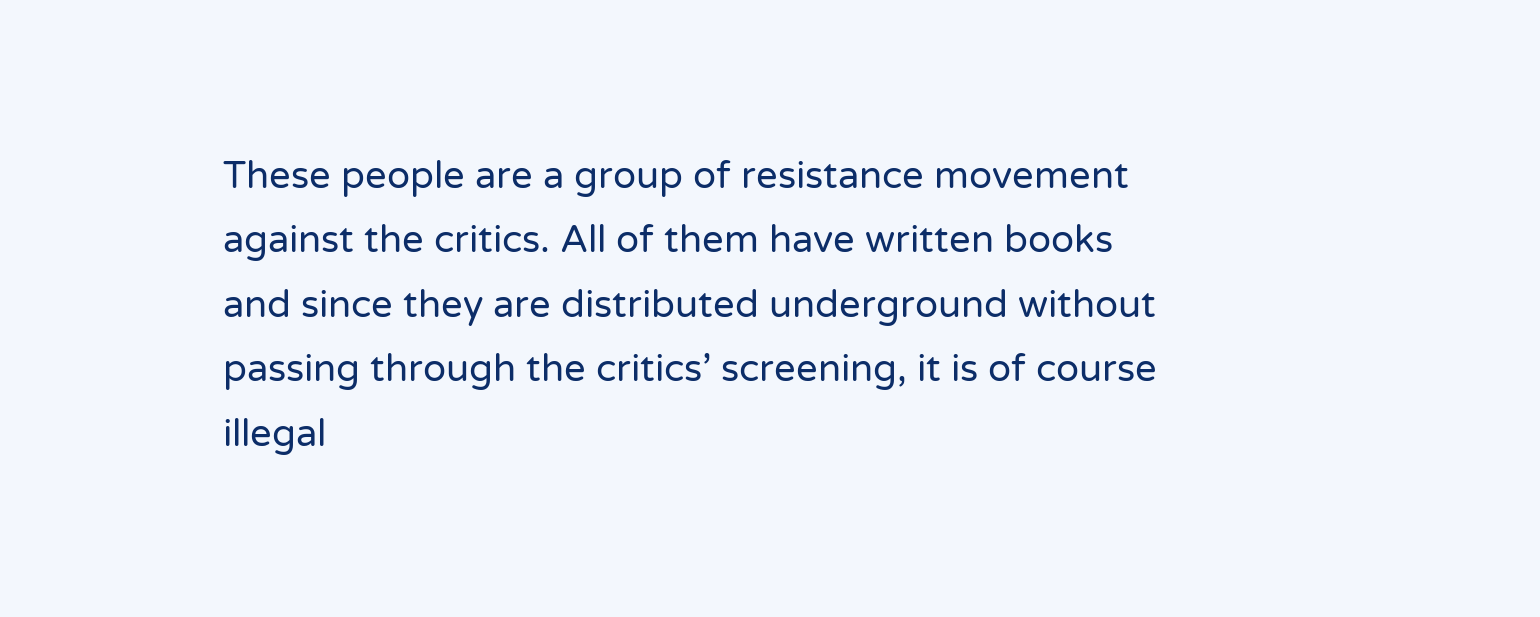These people are a group of resistance movement against the critics. All of them have written books and since they are distributed underground without passing through the critics’ screening, it is of course illegal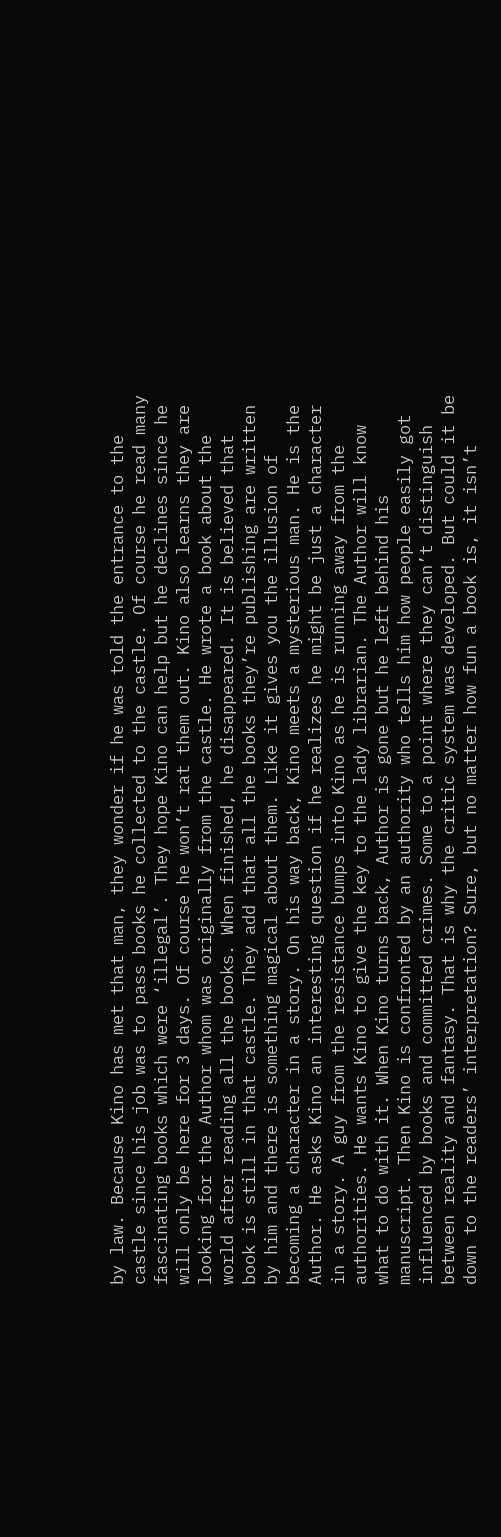by law. Because Kino has met that man, they wonder if he was told the entrance to the castle since his job was to pass books he collected to the castle. Of course he read many fascinating books which were ‘illegal’. They hope Kino can help but he declines since he will only be here for 3 days. Of course he won’t rat them out. Kino also learns they are looking for the Author whom was originally from the castle. He wrote a book about the world after reading all the books. When finished, he disappeared. It is believed that book is still in that castle. They add that all the books they’re publishing are written by him and there is something magical about them. Like it gives you the illusion of becoming a character in a story. On his way back, Kino meets a mysterious man. He is the Author. He asks Kino an interesting question if he realizes he might be just a character in a story. A guy from the resistance bumps into Kino as he is running away from the authorities. He wants Kino to give the key to the lady librarian. The Author will know what to do with it. When Kino turns back, Author is gone but he left behind his manuscript. Then Kino is confronted by an authority who tells him how people easily got influenced by books and committed crimes. Some to a point where they can’t distinguish between reality and fantasy. That is why the critic system was developed. But could it be down to the readers’ interpretation? Sure, but no matter how fun a book is, it isn’t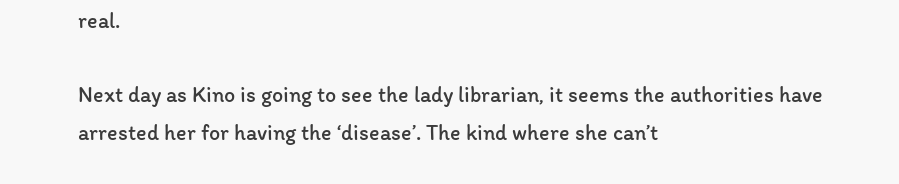real.

Next day as Kino is going to see the lady librarian, it seems the authorities have arrested her for having the ‘disease’. The kind where she can’t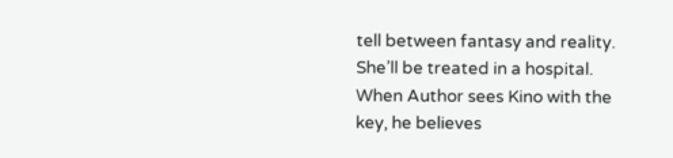tell between fantasy and reality. She’ll be treated in a hospital. When Author sees Kino with the key, he believes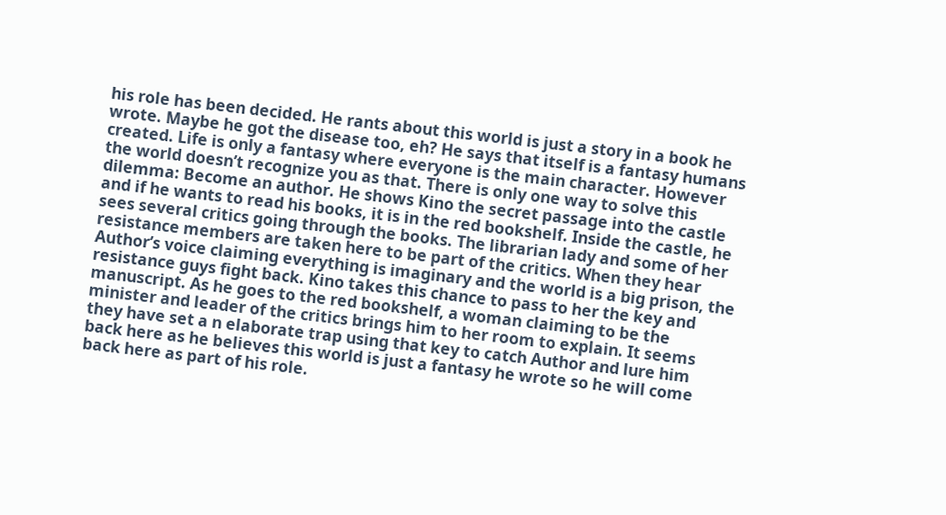his role has been decided. He rants about this world is just a story in a book he wrote. Maybe he got the disease too, eh? He says that itself is a fantasy humans created. Life is only a fantasy where everyone is the main character. However the world doesn’t recognize you as that. There is only one way to solve this dilemma: Become an author. He shows Kino the secret passage into the castle and if he wants to read his books, it is in the red bookshelf. Inside the castle, he sees several critics going through the books. The librarian lady and some of her resistance members are taken here to be part of the critics. When they hear Author’s voice claiming everything is imaginary and the world is a big prison, the resistance guys fight back. Kino takes this chance to pass to her the key and manuscript. As he goes to the red bookshelf, a woman claiming to be the minister and leader of the critics brings him to her room to explain. It seems they have set a n elaborate trap using that key to catch Author and lure him back here as he believes this world is just a fantasy he wrote so he will come back here as part of his role.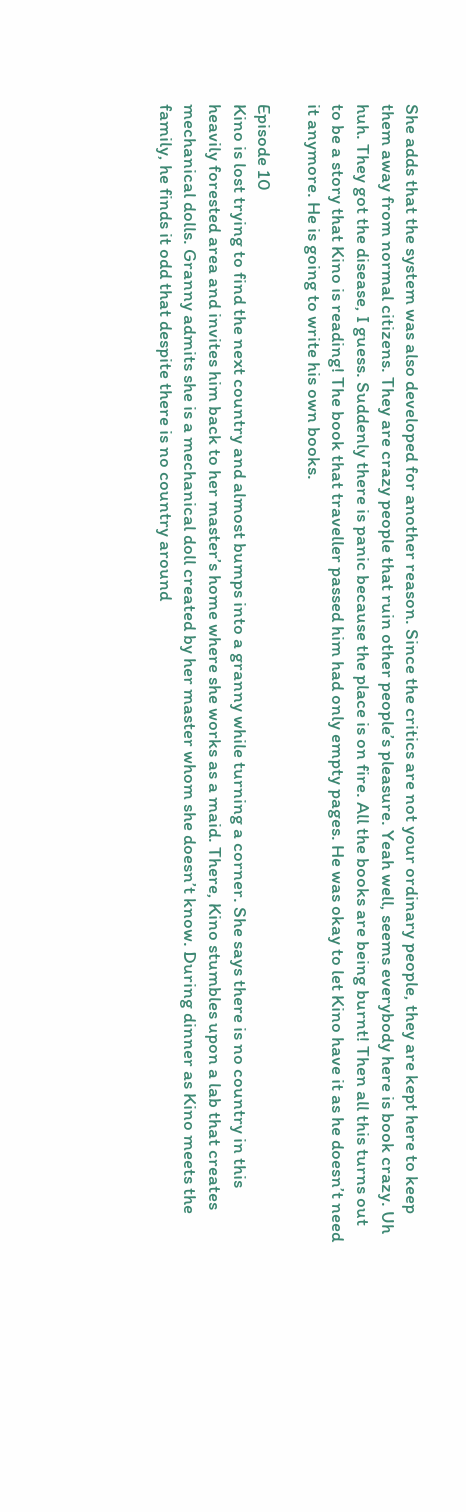She adds that the system was also developed for another reason. Since the critics are not your ordinary people, they are kept here to keep them away from normal citizens. They are crazy people that ruin other people’s pleasure. Yeah well, seems everybody here is book crazy. Uh huh. They got the disease, I guess. Suddenly there is panic because the place is on fire. All the books are being burnt! Then all this turns out to be a story that Kino is reading! The book that traveller passed him had only empty pages. He was okay to let Kino have it as he doesn’t need it anymore. He is going to write his own books.

Episode 10
Kino is lost trying to find the next country and almost bumps into a granny while turning a corner. She says there is no country in this heavily forested area and invites him back to her master’s home where she works as a maid. There, Kino stumbles upon a lab that creates mechanical dolls. Granny admits she is a mechanical doll created by her master whom she doesn’t know. During dinner as Kino meets the family, he finds it odd that despite there is no country around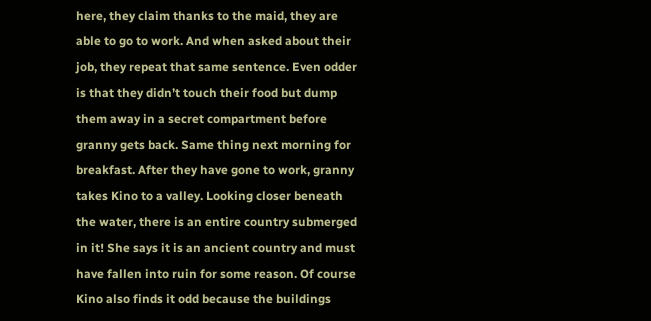here, they claim thanks to the maid, they are able to go to work. And when asked about their job, they repeat that same sentence. Even odder is that they didn’t touch their food but dump them away in a secret compartment before granny gets back. Same thing next morning for breakfast. After they have gone to work, granny takes Kino to a valley. Looking closer beneath the water, there is an entire country submerged in it! She says it is an ancient country and must have fallen into ruin for some reason. Of course Kino also finds it odd because the buildings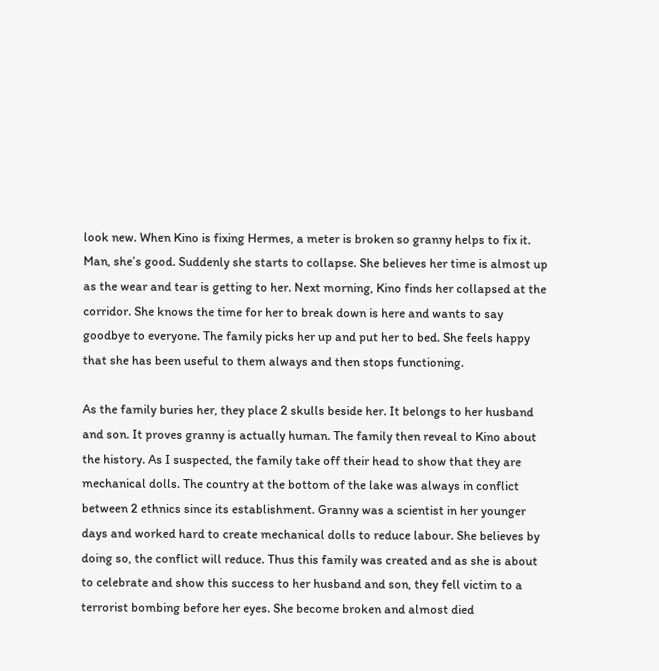look new. When Kino is fixing Hermes, a meter is broken so granny helps to fix it. Man, she’s good. Suddenly she starts to collapse. She believes her time is almost up as the wear and tear is getting to her. Next morning, Kino finds her collapsed at the corridor. She knows the time for her to break down is here and wants to say goodbye to everyone. The family picks her up and put her to bed. She feels happy that she has been useful to them always and then stops functioning.

As the family buries her, they place 2 skulls beside her. It belongs to her husband and son. It proves granny is actually human. The family then reveal to Kino about the history. As I suspected, the family take off their head to show that they are mechanical dolls. The country at the bottom of the lake was always in conflict between 2 ethnics since its establishment. Granny was a scientist in her younger days and worked hard to create mechanical dolls to reduce labour. She believes by doing so, the conflict will reduce. Thus this family was created and as she is about to celebrate and show this success to her husband and son, they fell victim to a terrorist bombing before her eyes. She become broken and almost died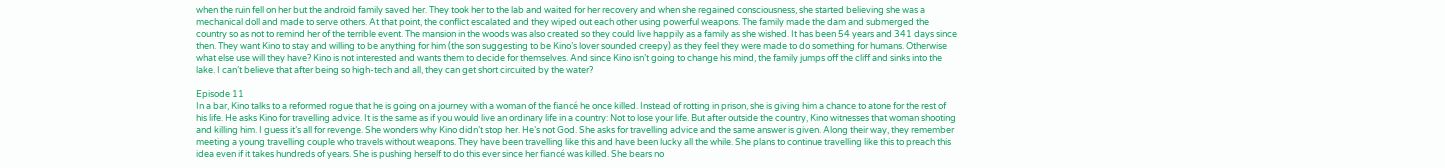when the ruin fell on her but the android family saved her. They took her to the lab and waited for her recovery and when she regained consciousness, she started believing she was a mechanical doll and made to serve others. At that point, the conflict escalated and they wiped out each other using powerful weapons. The family made the dam and submerged the country so as not to remind her of the terrible event. The mansion in the woods was also created so they could live happily as a family as she wished. It has been 54 years and 341 days since then. They want Kino to stay and willing to be anything for him (the son suggesting to be Kino’s lover sounded creepy) as they feel they were made to do something for humans. Otherwise what else use will they have? Kino is not interested and wants them to decide for themselves. And since Kino isn’t going to change his mind, the family jumps off the cliff and sinks into the lake. I can’t believe that after being so high-tech and all, they can get short circuited by the water?

Episode 11
In a bar, Kino talks to a reformed rogue that he is going on a journey with a woman of the fiancé he once killed. Instead of rotting in prison, she is giving him a chance to atone for the rest of his life. He asks Kino for travelling advice. It is the same as if you would live an ordinary life in a country: Not to lose your life. But after outside the country, Kino witnesses that woman shooting and killing him. I guess it’s all for revenge. She wonders why Kino didn’t stop her. He’s not God. She asks for travelling advice and the same answer is given. Along their way, they remember meeting a young travelling couple who travels without weapons. They have been travelling like this and have been lucky all the while. She plans to continue travelling like this to preach this idea even if it takes hundreds of years. She is pushing herself to do this ever since her fiancé was killed. She bears no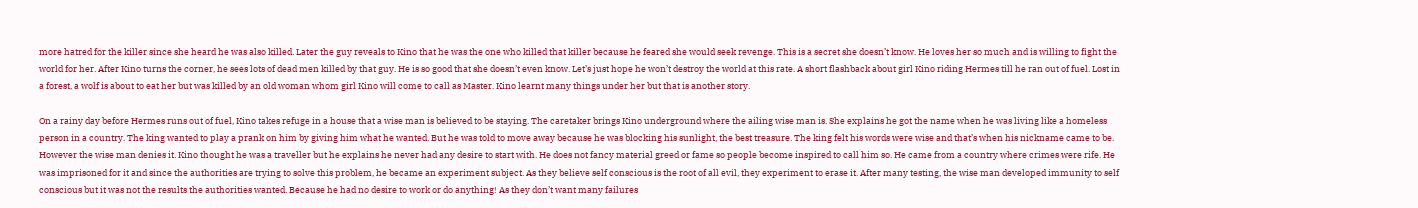more hatred for the killer since she heard he was also killed. Later the guy reveals to Kino that he was the one who killed that killer because he feared she would seek revenge. This is a secret she doesn’t know. He loves her so much and is willing to fight the world for her. After Kino turns the corner, he sees lots of dead men killed by that guy. He is so good that she doesn’t even know. Let’s just hope he won’t destroy the world at this rate. A short flashback about girl Kino riding Hermes till he ran out of fuel. Lost in a forest, a wolf is about to eat her but was killed by an old woman whom girl Kino will come to call as Master. Kino learnt many things under her but that is another story.

On a rainy day before Hermes runs out of fuel, Kino takes refuge in a house that a wise man is believed to be staying. The caretaker brings Kino underground where the ailing wise man is. She explains he got the name when he was living like a homeless person in a country. The king wanted to play a prank on him by giving him what he wanted. But he was told to move away because he was blocking his sunlight, the best treasure. The king felt his words were wise and that’s when his nickname came to be. However the wise man denies it. Kino thought he was a traveller but he explains he never had any desire to start with. He does not fancy material greed or fame so people become inspired to call him so. He came from a country where crimes were rife. He was imprisoned for it and since the authorities are trying to solve this problem, he became an experiment subject. As they believe self conscious is the root of all evil, they experiment to erase it. After many testing, the wise man developed immunity to self conscious but it was not the results the authorities wanted. Because he had no desire to work or do anything! As they don’t want many failures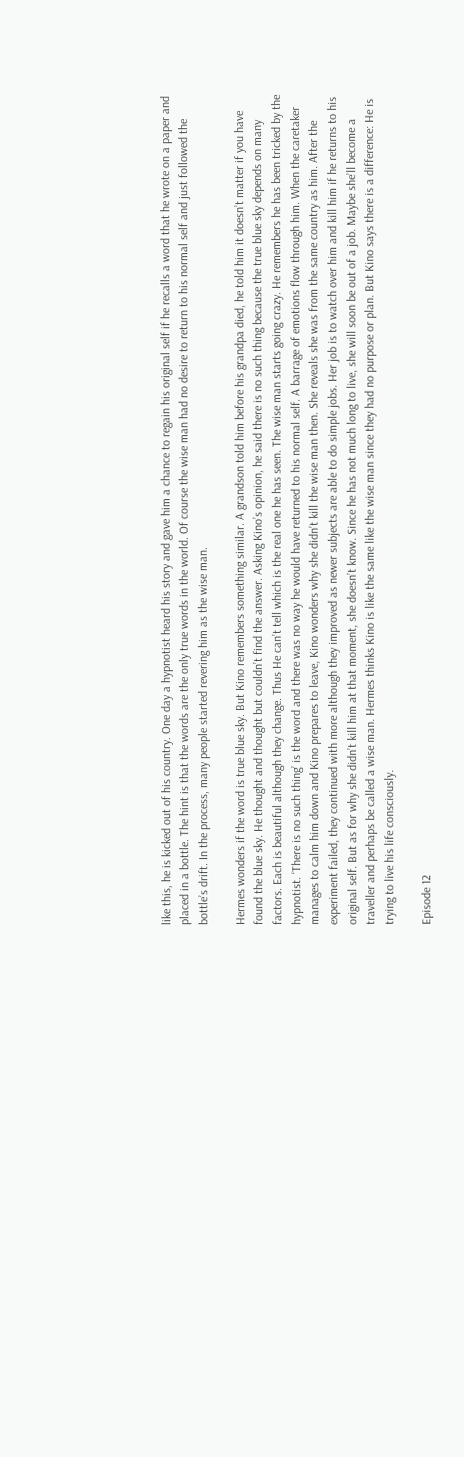like this, he is kicked out of his country. One day a hypnotist heard his story and gave him a chance to regain his original self if he recalls a word that he wrote on a paper and placed in a bottle. The hint is that the words are the only true words in the world. Of course the wise man had no desire to return to his normal self and just followed the bottle’s drift. In the process, many people started revering him as the wise man.

Hermes wonders if the word is true blue sky. But Kino remembers something similar. A grandson told him before his grandpa died, he told him it doesn’t matter if you have found the blue sky. He thought and thought but couldn’t find the answer. Asking Kino’s opinion, he said there is no such thing because the true blue sky depends on many factors. Each is beautiful although they change. Thus He can’t tell which is the real one he has seen. The wise man starts going crazy. He remembers he has been tricked by the hypnotist. ‘There is no such thing’ is the word and there was no way he would have returned to his normal self. A barrage of emotions flow through him. When the caretaker manages to calm him down and Kino prepares to leave, Kino wonders why she didn’t kill the wise man then. She reveals she was from the same country as him. After the experiment failed, they continued with more although they improved as newer subjects are able to do simple jobs. Her job is to watch over him and kill him if he returns to his original self. But as for why she didn’t kill him at that moment, she doesn’t know. Since he has not much long to live, she will soon be out of a job. Maybe she’ll become a traveller and perhaps be called a wise man. Hermes thinks Kino is like the same like the wise man since they had no purpose or plan. But Kino says there is a difference: He is trying to live his life consciously.

Episode 12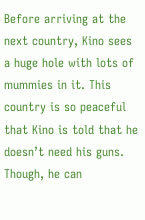Before arriving at the next country, Kino sees a huge hole with lots of mummies in it. This country is so peaceful that Kino is told that he doesn’t need his guns. Though, he can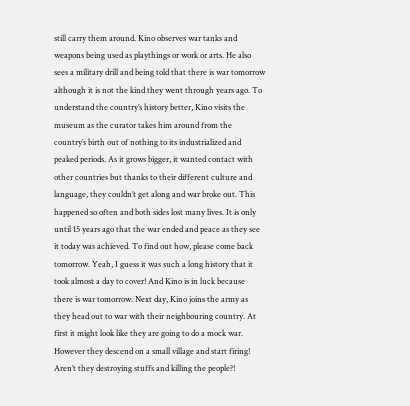still carry them around. Kino observes war tanks and weapons being used as playthings or work or arts. He also sees a military drill and being told that there is war tomorrow although it is not the kind they went through years ago. To understand the country’s history better, Kino visits the museum as the curator takes him around from the country’s birth out of nothing to its industrialized and peaked periods. As it grows bigger, it wanted contact with other countries but thanks to their different culture and language, they couldn’t get along and war broke out. This happened so often and both sides lost many lives. It is only until 15 years ago that the war ended and peace as they see it today was achieved. To find out how, please come back tomorrow. Yeah, I guess it was such a long history that it took almost a day to cover! And Kino is in luck because there is war tomorrow. Next day, Kino joins the army as they head out to war with their neighbouring country. At first it might look like they are going to do a mock war. However they descend on a small village and start firing! Aren’t they destroying stuffs and killing the people?!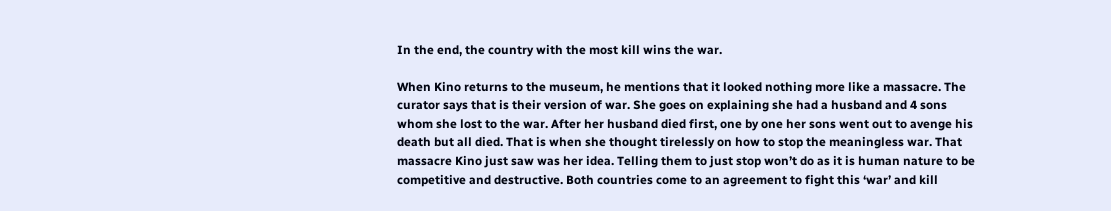In the end, the country with the most kill wins the war.

When Kino returns to the museum, he mentions that it looked nothing more like a massacre. The curator says that is their version of war. She goes on explaining she had a husband and 4 sons whom she lost to the war. After her husband died first, one by one her sons went out to avenge his death but all died. That is when she thought tirelessly on how to stop the meaningless war. That massacre Kino just saw was her idea. Telling them to just stop won’t do as it is human nature to be competitive and destructive. Both countries come to an agreement to fight this ‘war’ and kill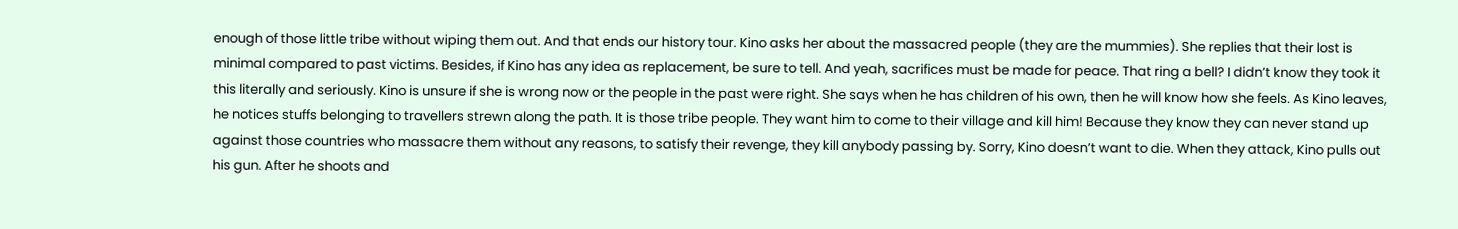enough of those little tribe without wiping them out. And that ends our history tour. Kino asks her about the massacred people (they are the mummies). She replies that their lost is minimal compared to past victims. Besides, if Kino has any idea as replacement, be sure to tell. And yeah, sacrifices must be made for peace. That ring a bell? I didn’t know they took it this literally and seriously. Kino is unsure if she is wrong now or the people in the past were right. She says when he has children of his own, then he will know how she feels. As Kino leaves, he notices stuffs belonging to travellers strewn along the path. It is those tribe people. They want him to come to their village and kill him! Because they know they can never stand up against those countries who massacre them without any reasons, to satisfy their revenge, they kill anybody passing by. Sorry, Kino doesn’t want to die. When they attack, Kino pulls out his gun. After he shoots and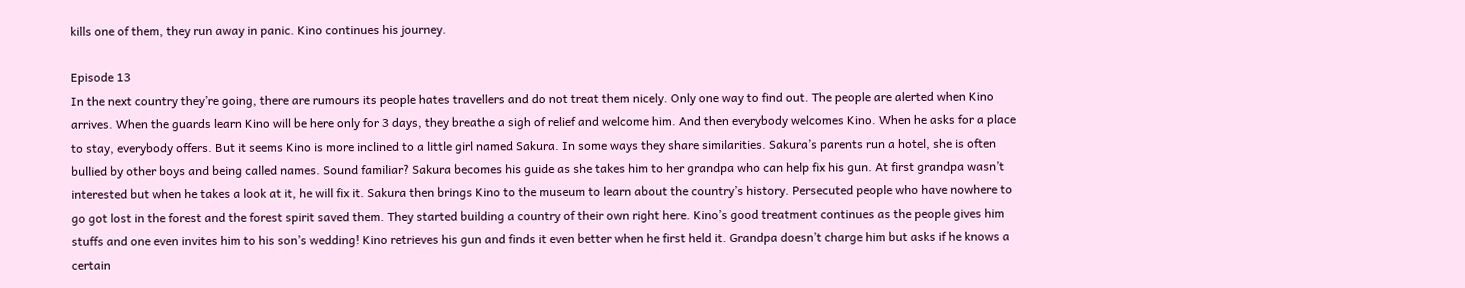kills one of them, they run away in panic. Kino continues his journey.

Episode 13
In the next country they’re going, there are rumours its people hates travellers and do not treat them nicely. Only one way to find out. The people are alerted when Kino arrives. When the guards learn Kino will be here only for 3 days, they breathe a sigh of relief and welcome him. And then everybody welcomes Kino. When he asks for a place to stay, everybody offers. But it seems Kino is more inclined to a little girl named Sakura. In some ways they share similarities. Sakura’s parents run a hotel, she is often bullied by other boys and being called names. Sound familiar? Sakura becomes his guide as she takes him to her grandpa who can help fix his gun. At first grandpa wasn’t interested but when he takes a look at it, he will fix it. Sakura then brings Kino to the museum to learn about the country’s history. Persecuted people who have nowhere to go got lost in the forest and the forest spirit saved them. They started building a country of their own right here. Kino’s good treatment continues as the people gives him stuffs and one even invites him to his son’s wedding! Kino retrieves his gun and finds it even better when he first held it. Grandpa doesn’t charge him but asks if he knows a certain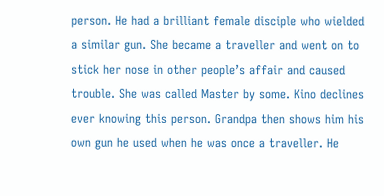person. He had a brilliant female disciple who wielded a similar gun. She became a traveller and went on to stick her nose in other people’s affair and caused trouble. She was called Master by some. Kino declines ever knowing this person. Grandpa then shows him his own gun he used when he was once a traveller. He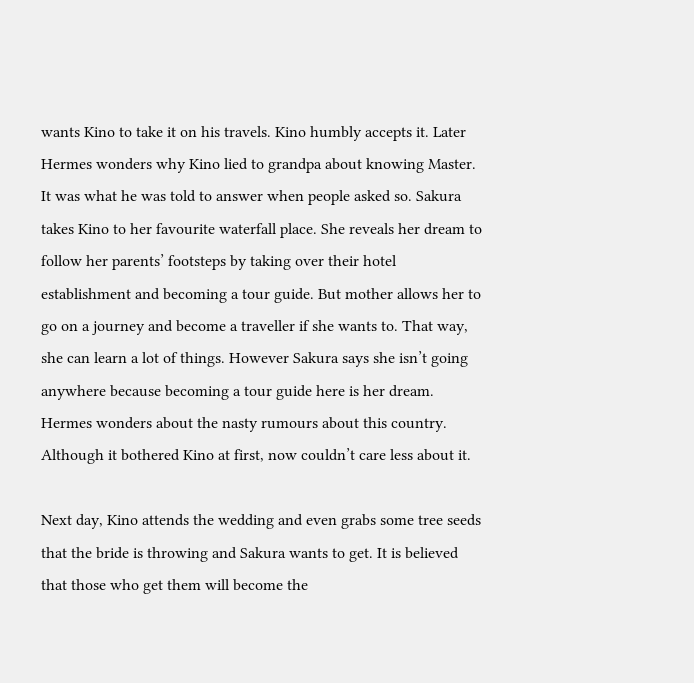wants Kino to take it on his travels. Kino humbly accepts it. Later Hermes wonders why Kino lied to grandpa about knowing Master. It was what he was told to answer when people asked so. Sakura takes Kino to her favourite waterfall place. She reveals her dream to follow her parents’ footsteps by taking over their hotel establishment and becoming a tour guide. But mother allows her to go on a journey and become a traveller if she wants to. That way, she can learn a lot of things. However Sakura says she isn’t going anywhere because becoming a tour guide here is her dream. Hermes wonders about the nasty rumours about this country. Although it bothered Kino at first, now couldn’t care less about it.

Next day, Kino attends the wedding and even grabs some tree seeds that the bride is throwing and Sakura wants to get. It is believed that those who get them will become the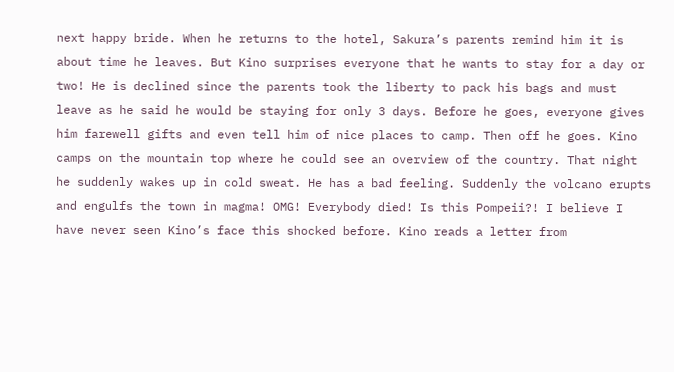next happy bride. When he returns to the hotel, Sakura’s parents remind him it is about time he leaves. But Kino surprises everyone that he wants to stay for a day or two! He is declined since the parents took the liberty to pack his bags and must leave as he said he would be staying for only 3 days. Before he goes, everyone gives him farewell gifts and even tell him of nice places to camp. Then off he goes. Kino camps on the mountain top where he could see an overview of the country. That night he suddenly wakes up in cold sweat. He has a bad feeling. Suddenly the volcano erupts and engulfs the town in magma! OMG! Everybody died! Is this Pompeii?! I believe I have never seen Kino’s face this shocked before. Kino reads a letter from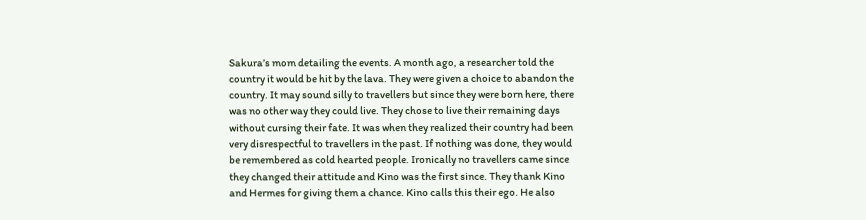Sakura’s mom detailing the events. A month ago, a researcher told the country it would be hit by the lava. They were given a choice to abandon the country. It may sound silly to travellers but since they were born here, there was no other way they could live. They chose to live their remaining days without cursing their fate. It was when they realized their country had been very disrespectful to travellers in the past. If nothing was done, they would be remembered as cold hearted people. Ironically no travellers came since they changed their attitude and Kino was the first since. They thank Kino and Hermes for giving them a chance. Kino calls this their ego. He also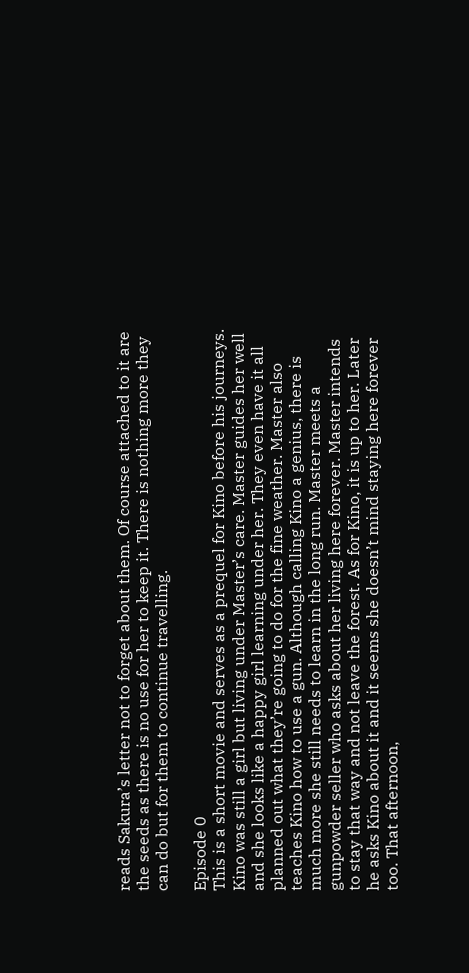reads Sakura’s letter not to forget about them. Of course attached to it are the seeds as there is no use for her to keep it. There is nothing more they can do but for them to continue travelling.

Episode 0
This is a short movie and serves as a prequel for Kino before his journeys. Kino was still a girl but living under Master’s care. Master guides her well and she looks like a happy girl learning under her. They even have it all planned out what they’re going to do for the fine weather. Master also teaches Kino how to use a gun. Although calling Kino a genius, there is much more she still needs to learn in the long run. Master meets a gunpowder seller who asks about her living here forever. Master intends to stay that way and not leave the forest. As for Kino, it is up to her. Later he asks Kino about it and it seems she doesn’t mind staying here forever too. That afternoon,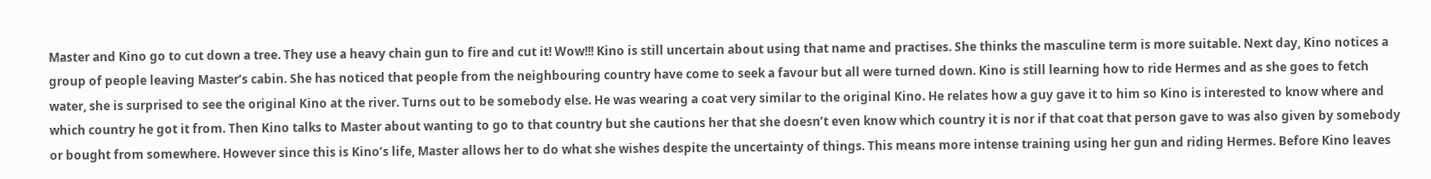Master and Kino go to cut down a tree. They use a heavy chain gun to fire and cut it! Wow!!! Kino is still uncertain about using that name and practises. She thinks the masculine term is more suitable. Next day, Kino notices a group of people leaving Master’s cabin. She has noticed that people from the neighbouring country have come to seek a favour but all were turned down. Kino is still learning how to ride Hermes and as she goes to fetch water, she is surprised to see the original Kino at the river. Turns out to be somebody else. He was wearing a coat very similar to the original Kino. He relates how a guy gave it to him so Kino is interested to know where and which country he got it from. Then Kino talks to Master about wanting to go to that country but she cautions her that she doesn’t even know which country it is nor if that coat that person gave to was also given by somebody or bought from somewhere. However since this is Kino’s life, Master allows her to do what she wishes despite the uncertainty of things. This means more intense training using her gun and riding Hermes. Before Kino leaves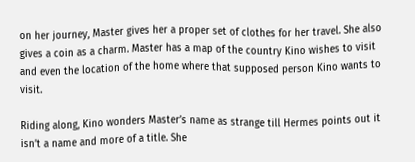on her journey, Master gives her a proper set of clothes for her travel. She also gives a coin as a charm. Master has a map of the country Kino wishes to visit and even the location of the home where that supposed person Kino wants to visit.

Riding along, Kino wonders Master’s name as strange till Hermes points out it isn’t a name and more of a title. She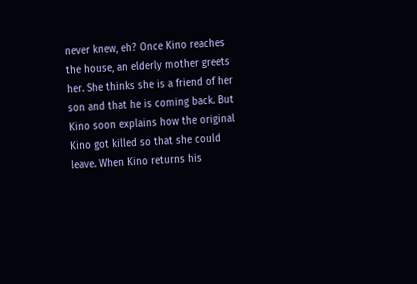never knew, eh? Once Kino reaches the house, an elderly mother greets her. She thinks she is a friend of her son and that he is coming back. But Kino soon explains how the original Kino got killed so that she could leave. When Kino returns his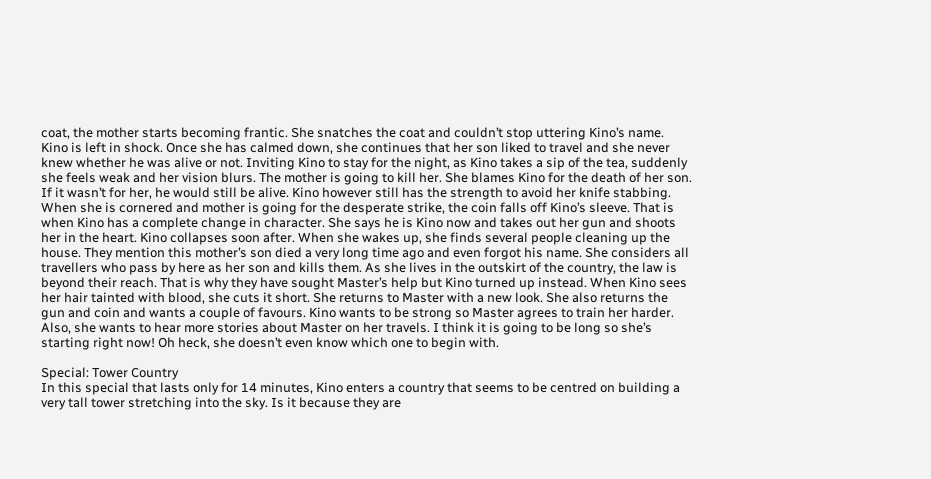coat, the mother starts becoming frantic. She snatches the coat and couldn’t stop uttering Kino’s name. Kino is left in shock. Once she has calmed down, she continues that her son liked to travel and she never knew whether he was alive or not. Inviting Kino to stay for the night, as Kino takes a sip of the tea, suddenly she feels weak and her vision blurs. The mother is going to kill her. She blames Kino for the death of her son. If it wasn’t for her, he would still be alive. Kino however still has the strength to avoid her knife stabbing. When she is cornered and mother is going for the desperate strike, the coin falls off Kino’s sleeve. That is when Kino has a complete change in character. She says he is Kino now and takes out her gun and shoots her in the heart. Kino collapses soon after. When she wakes up, she finds several people cleaning up the house. They mention this mother’s son died a very long time ago and even forgot his name. She considers all travellers who pass by here as her son and kills them. As she lives in the outskirt of the country, the law is beyond their reach. That is why they have sought Master’s help but Kino turned up instead. When Kino sees her hair tainted with blood, she cuts it short. She returns to Master with a new look. She also returns the gun and coin and wants a couple of favours. Kino wants to be strong so Master agrees to train her harder. Also, she wants to hear more stories about Master on her travels. I think it is going to be long so she’s starting right now! Oh heck, she doesn’t even know which one to begin with.

Special: Tower Country
In this special that lasts only for 14 minutes, Kino enters a country that seems to be centred on building a very tall tower stretching into the sky. Is it because they are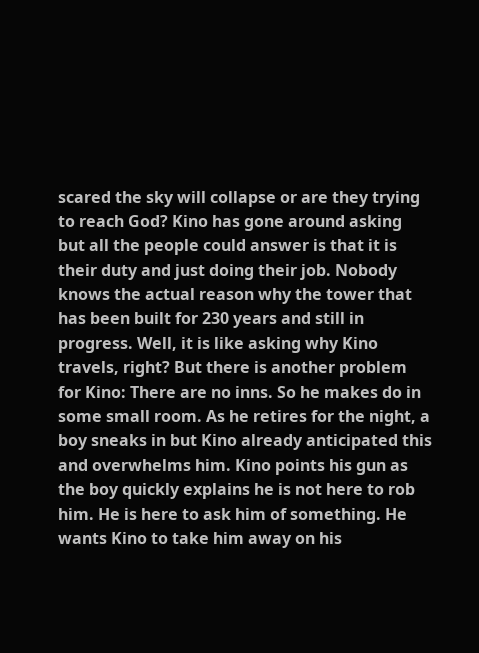scared the sky will collapse or are they trying to reach God? Kino has gone around asking but all the people could answer is that it is their duty and just doing their job. Nobody knows the actual reason why the tower that has been built for 230 years and still in progress. Well, it is like asking why Kino travels, right? But there is another problem for Kino: There are no inns. So he makes do in some small room. As he retires for the night, a boy sneaks in but Kino already anticipated this and overwhelms him. Kino points his gun as the boy quickly explains he is not here to rob him. He is here to ask him of something. He wants Kino to take him away on his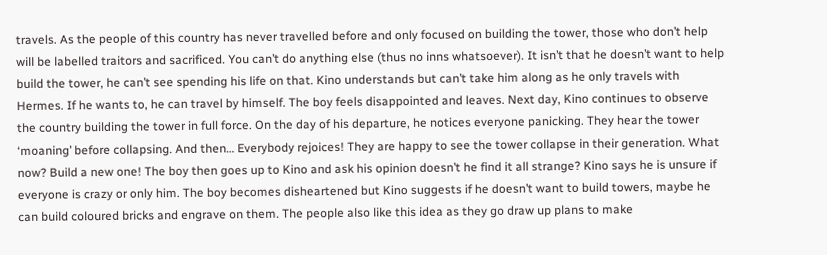travels. As the people of this country has never travelled before and only focused on building the tower, those who don’t help will be labelled traitors and sacrificed. You can’t do anything else (thus no inns whatsoever). It isn’t that he doesn’t want to help build the tower, he can’t see spending his life on that. Kino understands but can’t take him along as he only travels with Hermes. If he wants to, he can travel by himself. The boy feels disappointed and leaves. Next day, Kino continues to observe the country building the tower in full force. On the day of his departure, he notices everyone panicking. They hear the tower ‘moaning’ before collapsing. And then… Everybody rejoices! They are happy to see the tower collapse in their generation. What now? Build a new one! The boy then goes up to Kino and ask his opinion doesn’t he find it all strange? Kino says he is unsure if everyone is crazy or only him. The boy becomes disheartened but Kino suggests if he doesn’t want to build towers, maybe he can build coloured bricks and engrave on them. The people also like this idea as they go draw up plans to make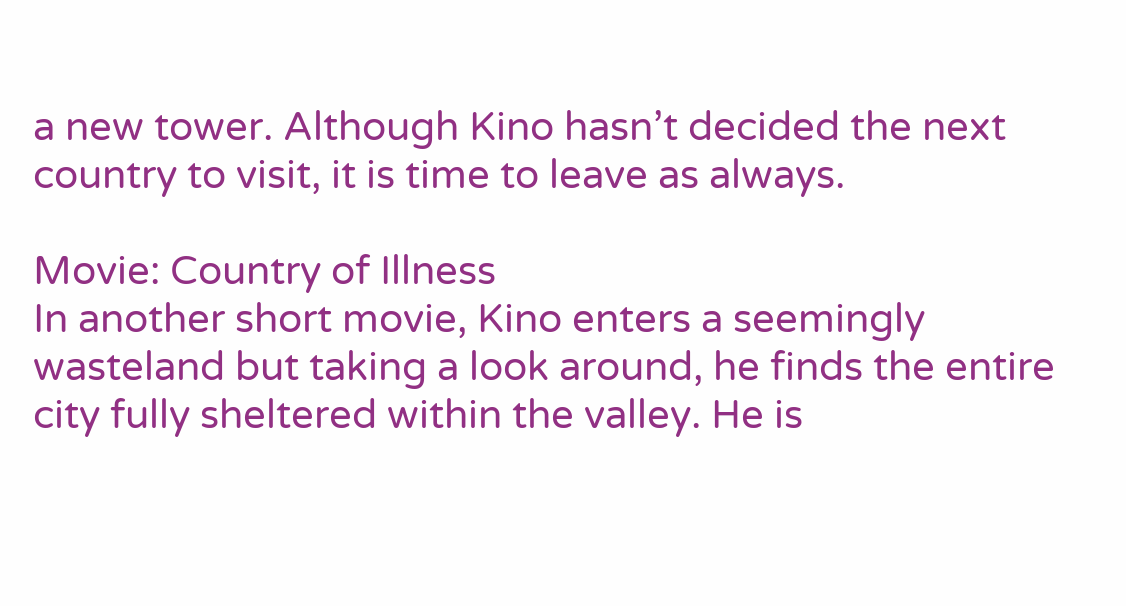a new tower. Although Kino hasn’t decided the next country to visit, it is time to leave as always.

Movie: Country of Illness
In another short movie, Kino enters a seemingly wasteland but taking a look around, he finds the entire city fully sheltered within the valley. He is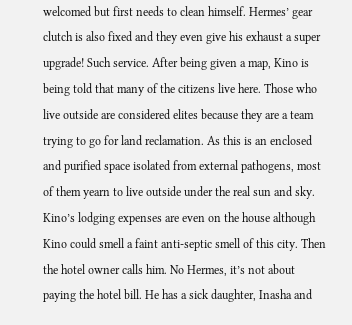welcomed but first needs to clean himself. Hermes’ gear clutch is also fixed and they even give his exhaust a super upgrade! Such service. After being given a map, Kino is being told that many of the citizens live here. Those who live outside are considered elites because they are a team trying to go for land reclamation. As this is an enclosed and purified space isolated from external pathogens, most of them yearn to live outside under the real sun and sky. Kino’s lodging expenses are even on the house although Kino could smell a faint anti-septic smell of this city. Then the hotel owner calls him. No Hermes, it’s not about paying the hotel bill. He has a sick daughter, Inasha and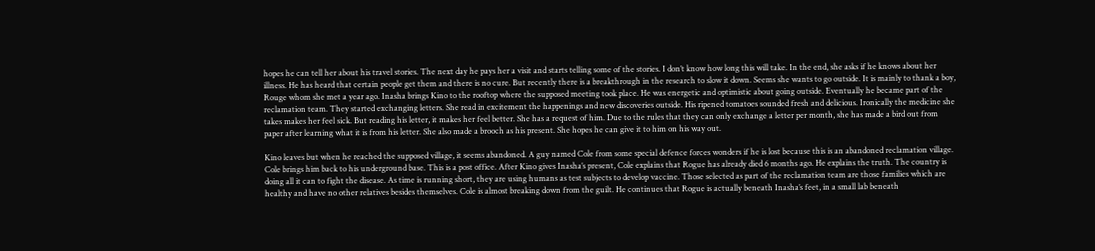hopes he can tell her about his travel stories. The next day he pays her a visit and starts telling some of the stories. I don’t know how long this will take. In the end, she asks if he knows about her illness. He has heard that certain people get them and there is no cure. But recently there is a breakthrough in the research to slow it down. Seems she wants to go outside. It is mainly to thank a boy, Rouge whom she met a year ago. Inasha brings Kino to the rooftop where the supposed meeting took place. He was energetic and optimistic about going outside. Eventually he became part of the reclamation team. They started exchanging letters. She read in excitement the happenings and new discoveries outside. His ripened tomatoes sounded fresh and delicious. Ironically the medicine she takes makes her feel sick. But reading his letter, it makes her feel better. She has a request of him. Due to the rules that they can only exchange a letter per month, she has made a bird out from paper after learning what it is from his letter. She also made a brooch as his present. She hopes he can give it to him on his way out.

Kino leaves but when he reached the supposed village, it seems abandoned. A guy named Cole from some special defence forces wonders if he is lost because this is an abandoned reclamation village. Cole brings him back to his underground base. This is a post office. After Kino gives Inasha’s present, Cole explains that Rogue has already died 6 months ago. He explains the truth. The country is doing all it can to fight the disease. As time is running short, they are using humans as test subjects to develop vaccine. Those selected as part of the reclamation team are those families which are healthy and have no other relatives besides themselves. Cole is almost breaking down from the guilt. He continues that Rogue is actually beneath Inasha’s feet, in a small lab beneath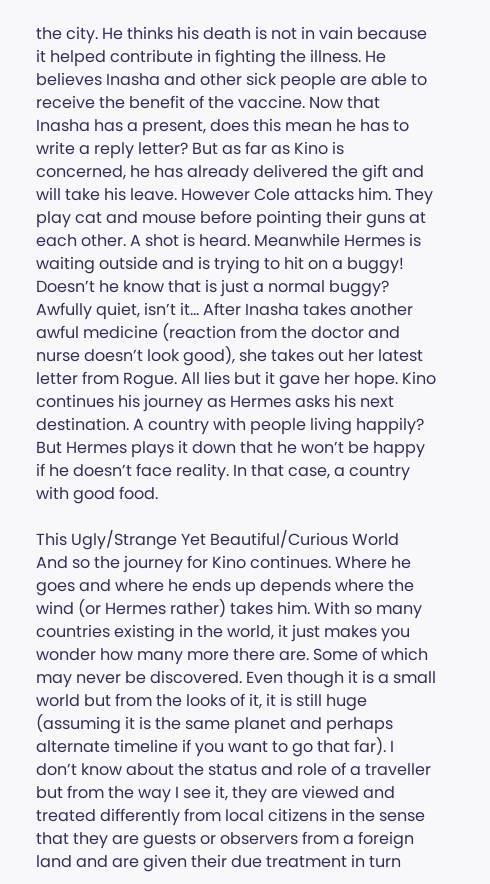the city. He thinks his death is not in vain because it helped contribute in fighting the illness. He believes Inasha and other sick people are able to receive the benefit of the vaccine. Now that Inasha has a present, does this mean he has to write a reply letter? But as far as Kino is concerned, he has already delivered the gift and will take his leave. However Cole attacks him. They play cat and mouse before pointing their guns at each other. A shot is heard. Meanwhile Hermes is waiting outside and is trying to hit on a buggy! Doesn’t he know that is just a normal buggy? Awfully quiet, isn’t it… After Inasha takes another awful medicine (reaction from the doctor and nurse doesn’t look good), she takes out her latest letter from Rogue. All lies but it gave her hope. Kino continues his journey as Hermes asks his next destination. A country with people living happily? But Hermes plays it down that he won’t be happy if he doesn’t face reality. In that case, a country with good food.

This Ugly/Strange Yet Beautiful/Curious World
And so the journey for Kino continues. Where he goes and where he ends up depends where the wind (or Hermes rather) takes him. With so many countries existing in the world, it just makes you wonder how many more there are. Some of which may never be discovered. Even though it is a small world but from the looks of it, it is still huge (assuming it is the same planet and perhaps alternate timeline if you want to go that far). I don’t know about the status and role of a traveller but from the way I see it, they are viewed and treated differently from local citizens in the sense that they are guests or observers from a foreign land and are given their due treatment in turn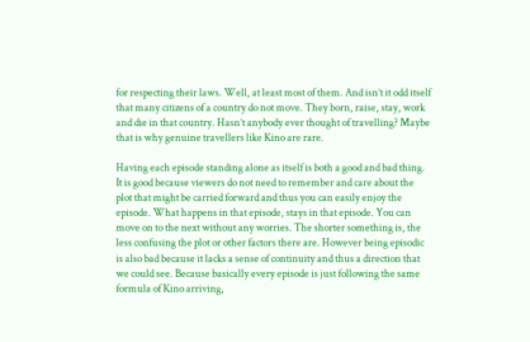for respecting their laws. Well, at least most of them. And isn’t it odd itself that many citizens of a country do not move. They born, raise, stay, work and die in that country. Hasn’t anybody ever thought of travelling? Maybe that is why genuine travellers like Kino are rare.

Having each episode standing alone as itself is both a good and bad thing. It is good because viewers do not need to remember and care about the plot that might be carried forward and thus you can easily enjoy the episode. What happens in that episode, stays in that episode. You can move on to the next without any worries. The shorter something is, the less confusing the plot or other factors there are. However being episodic is also bad because it lacks a sense of continuity and thus a direction that we could see. Because basically every episode is just following the same formula of Kino arriving,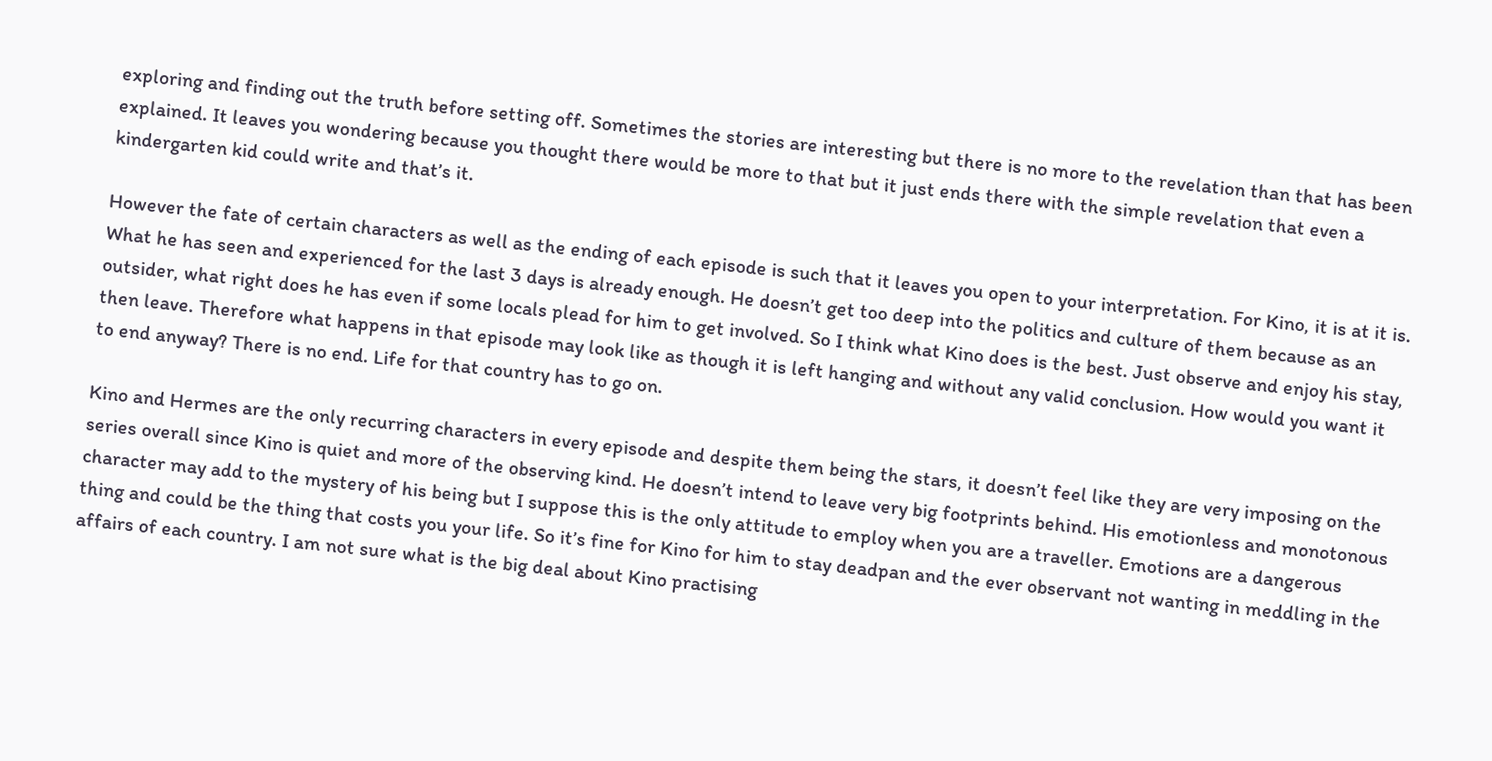exploring and finding out the truth before setting off. Sometimes the stories are interesting but there is no more to the revelation than that has been explained. It leaves you wondering because you thought there would be more to that but it just ends there with the simple revelation that even a kindergarten kid could write and that’s it.

However the fate of certain characters as well as the ending of each episode is such that it leaves you open to your interpretation. For Kino, it is at it is. What he has seen and experienced for the last 3 days is already enough. He doesn’t get too deep into the politics and culture of them because as an outsider, what right does he has even if some locals plead for him to get involved. So I think what Kino does is the best. Just observe and enjoy his stay, then leave. Therefore what happens in that episode may look like as though it is left hanging and without any valid conclusion. How would you want it to end anyway? There is no end. Life for that country has to go on.

Kino and Hermes are the only recurring characters in every episode and despite them being the stars, it doesn’t feel like they are very imposing on the series overall since Kino is quiet and more of the observing kind. He doesn’t intend to leave very big footprints behind. His emotionless and monotonous character may add to the mystery of his being but I suppose this is the only attitude to employ when you are a traveller. Emotions are a dangerous thing and could be the thing that costs you your life. So it’s fine for Kino for him to stay deadpan and the ever observant not wanting in meddling in the affairs of each country. I am not sure what is the big deal about Kino practising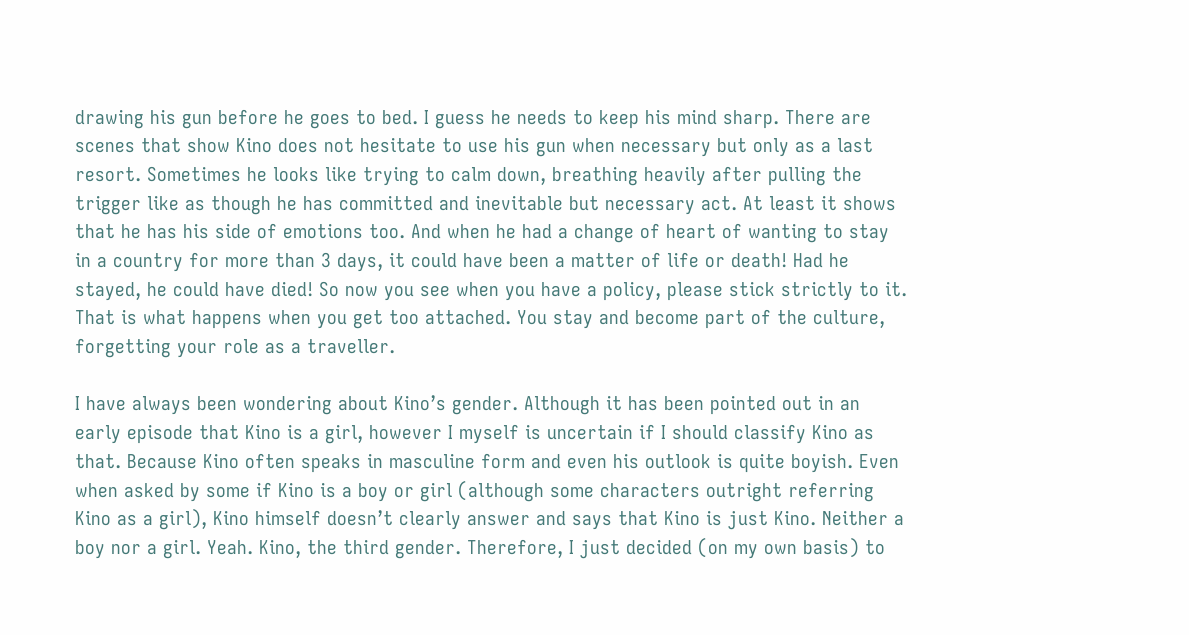drawing his gun before he goes to bed. I guess he needs to keep his mind sharp. There are scenes that show Kino does not hesitate to use his gun when necessary but only as a last resort. Sometimes he looks like trying to calm down, breathing heavily after pulling the trigger like as though he has committed and inevitable but necessary act. At least it shows that he has his side of emotions too. And when he had a change of heart of wanting to stay in a country for more than 3 days, it could have been a matter of life or death! Had he stayed, he could have died! So now you see when you have a policy, please stick strictly to it. That is what happens when you get too attached. You stay and become part of the culture, forgetting your role as a traveller.

I have always been wondering about Kino’s gender. Although it has been pointed out in an early episode that Kino is a girl, however I myself is uncertain if I should classify Kino as that. Because Kino often speaks in masculine form and even his outlook is quite boyish. Even when asked by some if Kino is a boy or girl (although some characters outright referring Kino as a girl), Kino himself doesn’t clearly answer and says that Kino is just Kino. Neither a boy nor a girl. Yeah. Kino, the third gender. Therefore, I just decided (on my own basis) to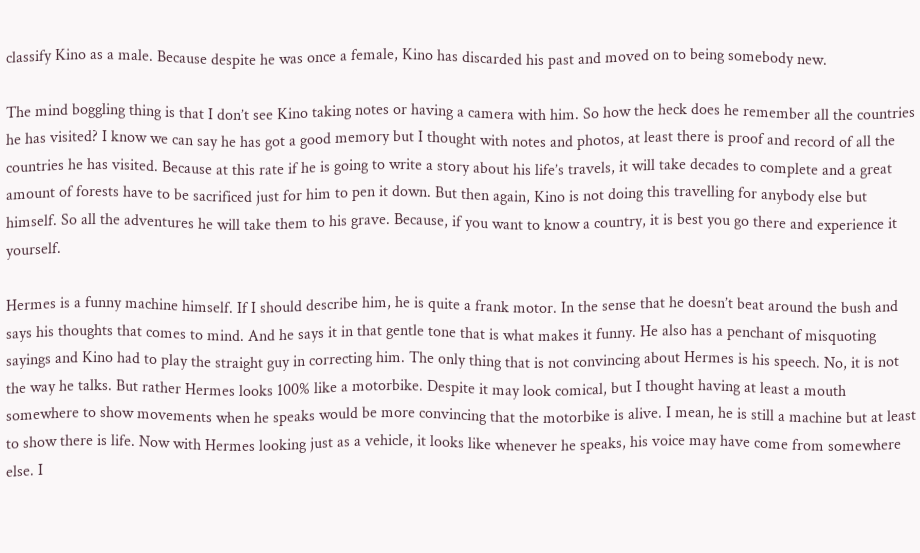classify Kino as a male. Because despite he was once a female, Kino has discarded his past and moved on to being somebody new.

The mind boggling thing is that I don’t see Kino taking notes or having a camera with him. So how the heck does he remember all the countries he has visited? I know we can say he has got a good memory but I thought with notes and photos, at least there is proof and record of all the countries he has visited. Because at this rate if he is going to write a story about his life’s travels, it will take decades to complete and a great amount of forests have to be sacrificed just for him to pen it down. But then again, Kino is not doing this travelling for anybody else but himself. So all the adventures he will take them to his grave. Because, if you want to know a country, it is best you go there and experience it yourself.

Hermes is a funny machine himself. If I should describe him, he is quite a frank motor. In the sense that he doesn’t beat around the bush and says his thoughts that comes to mind. And he says it in that gentle tone that is what makes it funny. He also has a penchant of misquoting sayings and Kino had to play the straight guy in correcting him. The only thing that is not convincing about Hermes is his speech. No, it is not the way he talks. But rather Hermes looks 100% like a motorbike. Despite it may look comical, but I thought having at least a mouth somewhere to show movements when he speaks would be more convincing that the motorbike is alive. I mean, he is still a machine but at least to show there is life. Now with Hermes looking just as a vehicle, it looks like whenever he speaks, his voice may have come from somewhere else. I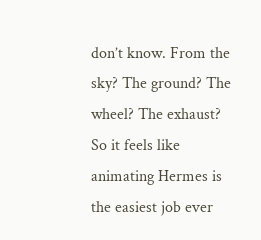don’t know. From the sky? The ground? The wheel? The exhaust? So it feels like animating Hermes is the easiest job ever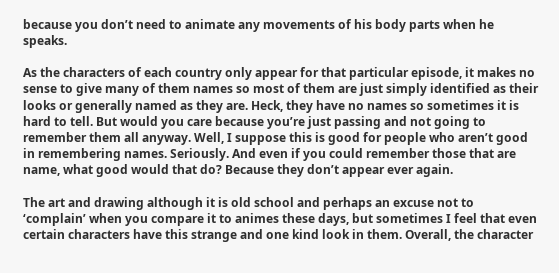because you don’t need to animate any movements of his body parts when he speaks.

As the characters of each country only appear for that particular episode, it makes no sense to give many of them names so most of them are just simply identified as their looks or generally named as they are. Heck, they have no names so sometimes it is hard to tell. But would you care because you’re just passing and not going to remember them all anyway. Well, I suppose this is good for people who aren’t good in remembering names. Seriously. And even if you could remember those that are name, what good would that do? Because they don’t appear ever again.

The art and drawing although it is old school and perhaps an excuse not to ‘complain’ when you compare it to animes these days, but sometimes I feel that even certain characters have this strange and one kind look in them. Overall, the character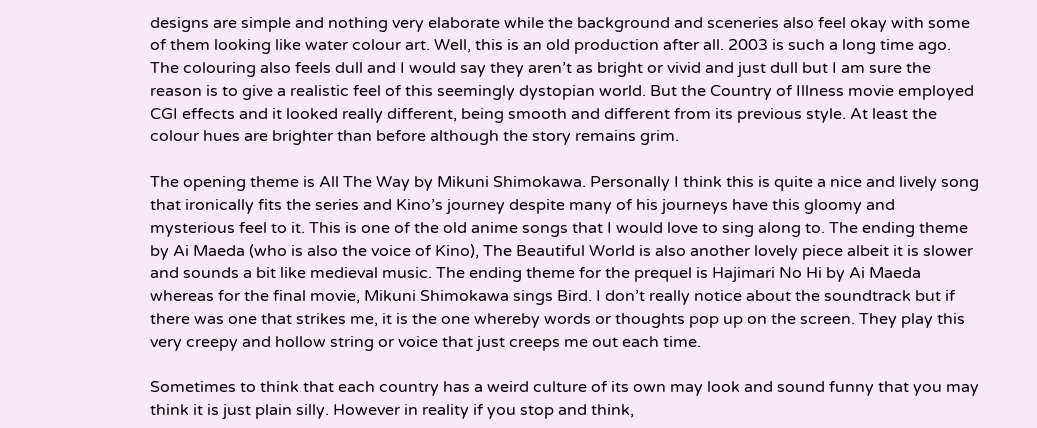designs are simple and nothing very elaborate while the background and sceneries also feel okay with some of them looking like water colour art. Well, this is an old production after all. 2003 is such a long time ago. The colouring also feels dull and I would say they aren’t as bright or vivid and just dull but I am sure the reason is to give a realistic feel of this seemingly dystopian world. But the Country of Illness movie employed CGI effects and it looked really different, being smooth and different from its previous style. At least the colour hues are brighter than before although the story remains grim.

The opening theme is All The Way by Mikuni Shimokawa. Personally I think this is quite a nice and lively song that ironically fits the series and Kino’s journey despite many of his journeys have this gloomy and mysterious feel to it. This is one of the old anime songs that I would love to sing along to. The ending theme by Ai Maeda (who is also the voice of Kino), The Beautiful World is also another lovely piece albeit it is slower and sounds a bit like medieval music. The ending theme for the prequel is Hajimari No Hi by Ai Maeda whereas for the final movie, Mikuni Shimokawa sings Bird. I don’t really notice about the soundtrack but if there was one that strikes me, it is the one whereby words or thoughts pop up on the screen. They play this very creepy and hollow string or voice that just creeps me out each time.

Sometimes to think that each country has a weird culture of its own may look and sound funny that you may think it is just plain silly. However in reality if you stop and think,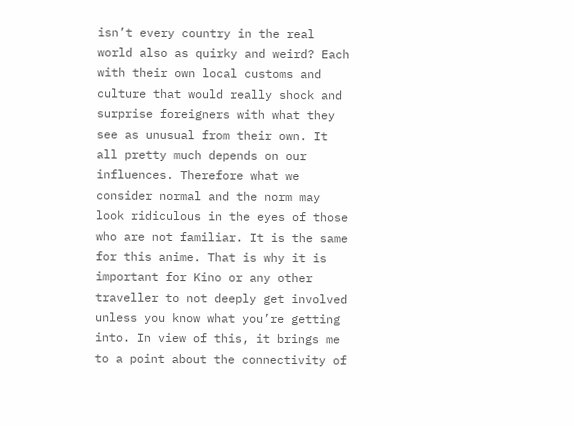isn’t every country in the real world also as quirky and weird? Each with their own local customs and culture that would really shock and surprise foreigners with what they see as unusual from their own. It all pretty much depends on our influences. Therefore what we consider normal and the norm may look ridiculous in the eyes of those who are not familiar. It is the same for this anime. That is why it is important for Kino or any other traveller to not deeply get involved unless you know what you’re getting into. In view of this, it brings me to a point about the connectivity of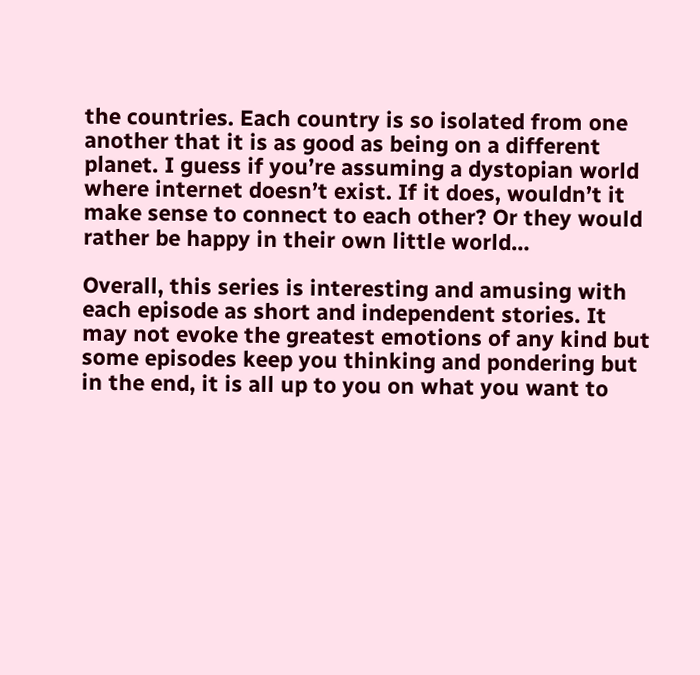the countries. Each country is so isolated from one another that it is as good as being on a different planet. I guess if you’re assuming a dystopian world where internet doesn’t exist. If it does, wouldn’t it make sense to connect to each other? Or they would rather be happy in their own little world…

Overall, this series is interesting and amusing with each episode as short and independent stories. It may not evoke the greatest emotions of any kind but some episodes keep you thinking and pondering but in the end, it is all up to you on what you want to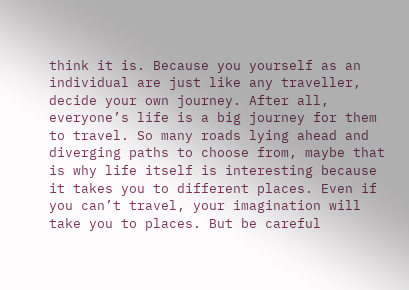think it is. Because you yourself as an individual are just like any traveller, decide your own journey. After all, everyone’s life is a big journey for them to travel. So many roads lying ahead and diverging paths to choose from, maybe that is why life itself is interesting because it takes you to different places. Even if you can’t travel, your imagination will take you to places. But be careful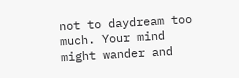not to daydream too much. Your mind might wander and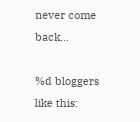never come back…

%d bloggers like this: